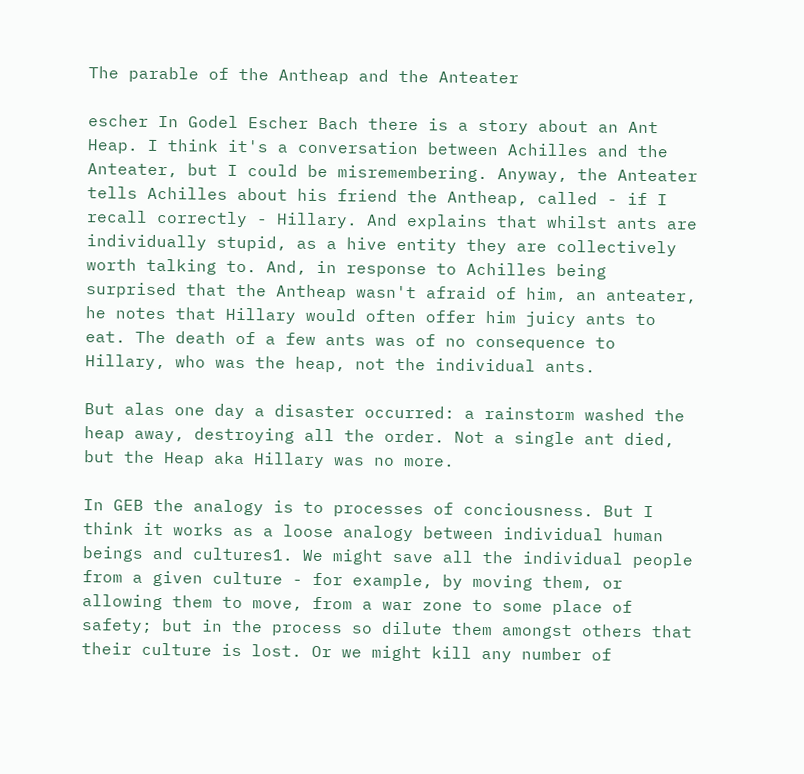The parable of the Antheap and the Anteater

escher In Godel Escher Bach there is a story about an Ant Heap. I think it's a conversation between Achilles and the Anteater, but I could be misremembering. Anyway, the Anteater tells Achilles about his friend the Antheap, called - if I recall correctly - Hillary. And explains that whilst ants are individually stupid, as a hive entity they are collectively worth talking to. And, in response to Achilles being surprised that the Antheap wasn't afraid of him, an anteater, he notes that Hillary would often offer him juicy ants to eat. The death of a few ants was of no consequence to Hillary, who was the heap, not the individual ants.

But alas one day a disaster occurred: a rainstorm washed the heap away, destroying all the order. Not a single ant died, but the Heap aka Hillary was no more.

In GEB the analogy is to processes of conciousness. But I think it works as a loose analogy between individual human beings and cultures1. We might save all the individual people from a given culture - for example, by moving them, or allowing them to move, from a war zone to some place of safety; but in the process so dilute them amongst others that their culture is lost. Or we might kill any number of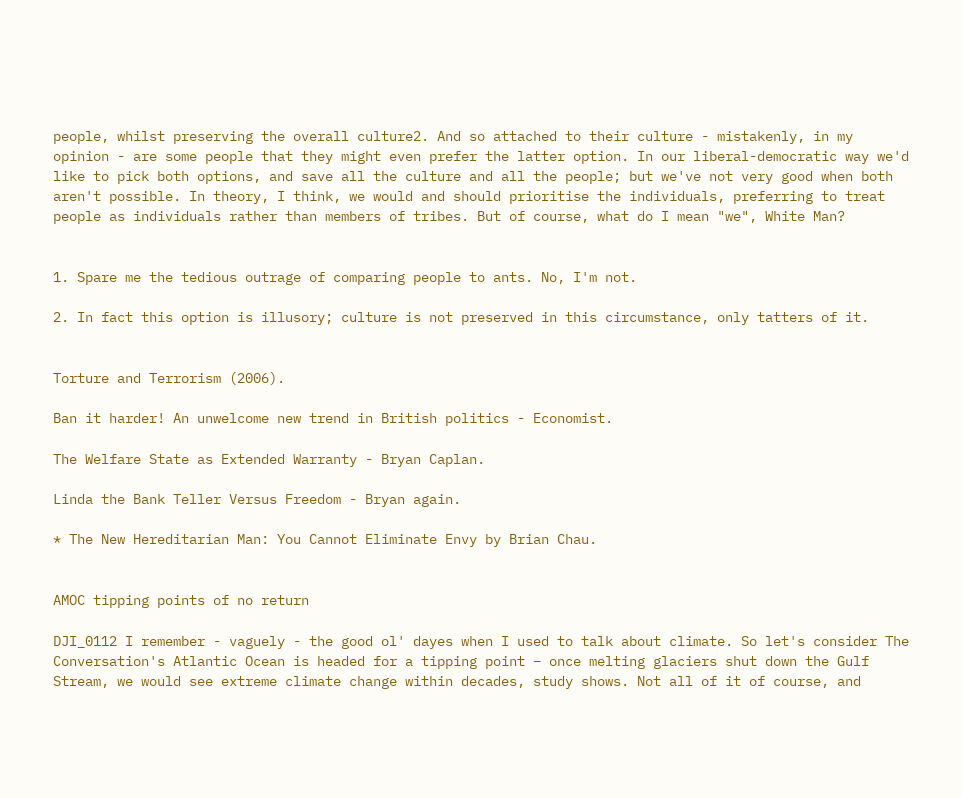people, whilst preserving the overall culture2. And so attached to their culture - mistakenly, in my opinion - are some people that they might even prefer the latter option. In our liberal-democratic way we'd like to pick both options, and save all the culture and all the people; but we've not very good when both aren't possible. In theory, I think, we would and should prioritise the individuals, preferring to treat people as individuals rather than members of tribes. But of course, what do I mean "we", White Man?


1. Spare me the tedious outrage of comparing people to ants. No, I'm not.

2. In fact this option is illusory; culture is not preserved in this circumstance, only tatters of it.


Torture and Terrorism (2006).

Ban it harder! An unwelcome new trend in British politics - Economist.

The Welfare State as Extended Warranty - Bryan Caplan.

Linda the Bank Teller Versus Freedom - Bryan again.

* The New Hereditarian Man: You Cannot Eliminate Envy by Brian Chau.


AMOC tipping points of no return

DJI_0112 I remember - vaguely - the good ol' dayes when I used to talk about climate. So let's consider The Conversation's Atlantic Ocean is headed for a tipping point − once melting glaciers shut down the Gulf Stream, we would see extreme climate change within decades, study shows. Not all of it of course, and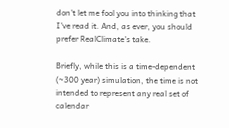don't let me fool you into thinking that I've read it. And, as ever, you should prefer RealClimate's take.

Briefly, while this is a time-dependent (~300 year) simulation, the time is not intended to represent any real set of calendar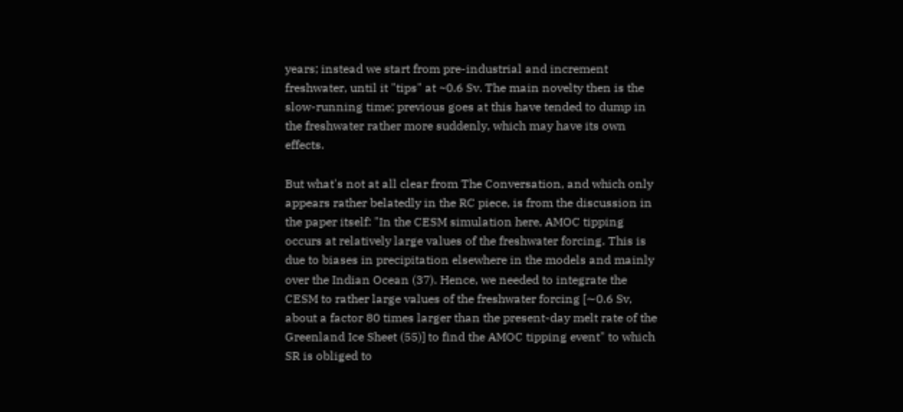years; instead we start from pre-industrial and increment freshwater, until it "tips" at ~0.6 Sv. The main novelty then is the slow-running time; previous goes at this have tended to dump in the freshwater rather more suddenly, which may have its own effects.

But what's not at all clear from The Conversation, and which only appears rather belatedly in the RC piece, is from the discussion in the paper itself: "In the CESM simulation here, AMOC tipping occurs at relatively large values of the freshwater forcing. This is due to biases in precipitation elsewhere in the models and mainly over the Indian Ocean (37). Hence, we needed to integrate the CESM to rather large values of the freshwater forcing [∼0.6 Sv, about a factor 80 times larger than the present-day melt rate of the Greenland Ice Sheet (55)] to find the AMOC tipping event" to which SR is obliged to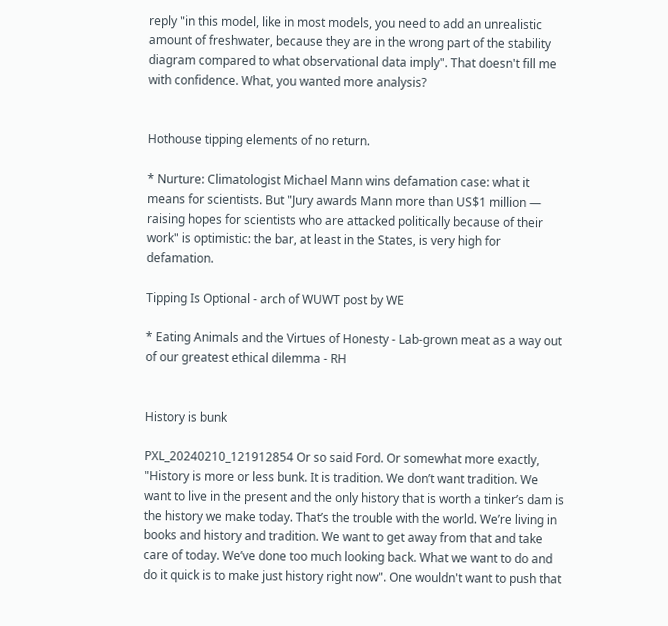reply "in this model, like in most models, you need to add an unrealistic amount of freshwater, because they are in the wrong part of the stability diagram compared to what observational data imply". That doesn't fill me with confidence. What, you wanted more analysis?


Hothouse tipping elements of no return.

* Nurture: Climatologist Michael Mann wins defamation case: what it means for scientists. But "Jury awards Mann more than US$1 million — raising hopes for scientists who are attacked politically because of their work" is optimistic: the bar, at least in the States, is very high for defamation.

Tipping Is Optional - arch of WUWT post by WE

* Eating Animals and the Virtues of Honesty - Lab-grown meat as a way out of our greatest ethical dilemma - RH


History is bunk

PXL_20240210_121912854 Or so said Ford. Or somewhat more exactly, "History is more or less bunk. It is tradition. We don’t want tradition. We want to live in the present and the only history that is worth a tinker’s dam is the history we make today. That’s the trouble with the world. We’re living in books and history and tradition. We want to get away from that and take care of today. We’ve done too much looking back. What we want to do and do it quick is to make just history right now". One wouldn't want to push that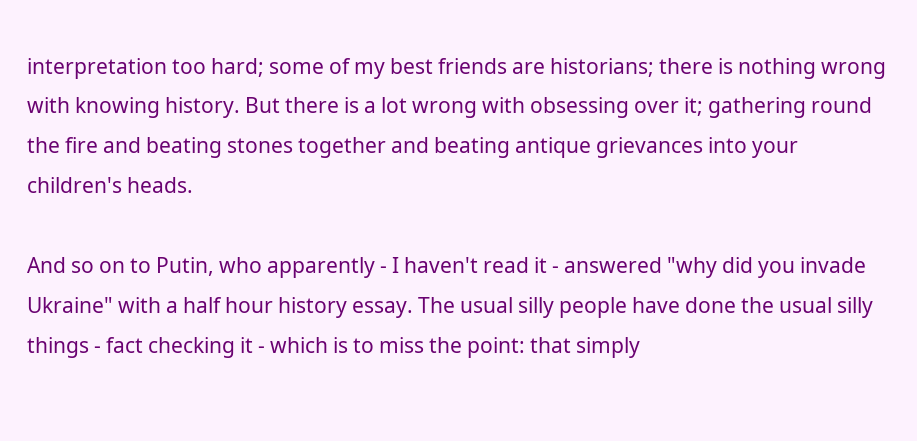interpretation too hard; some of my best friends are historians; there is nothing wrong with knowing history. But there is a lot wrong with obsessing over it; gathering round the fire and beating stones together and beating antique grievances into your children's heads.

And so on to Putin, who apparently - I haven't read it - answered "why did you invade Ukraine" with a half hour history essay. The usual silly people have done the usual silly things - fact checking it - which is to miss the point: that simply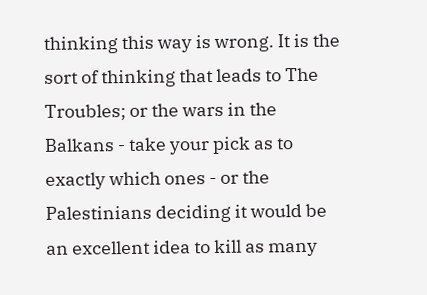thinking this way is wrong. It is the sort of thinking that leads to The Troubles; or the wars in the Balkans - take your pick as to exactly which ones - or the Palestinians deciding it would be an excellent idea to kill as many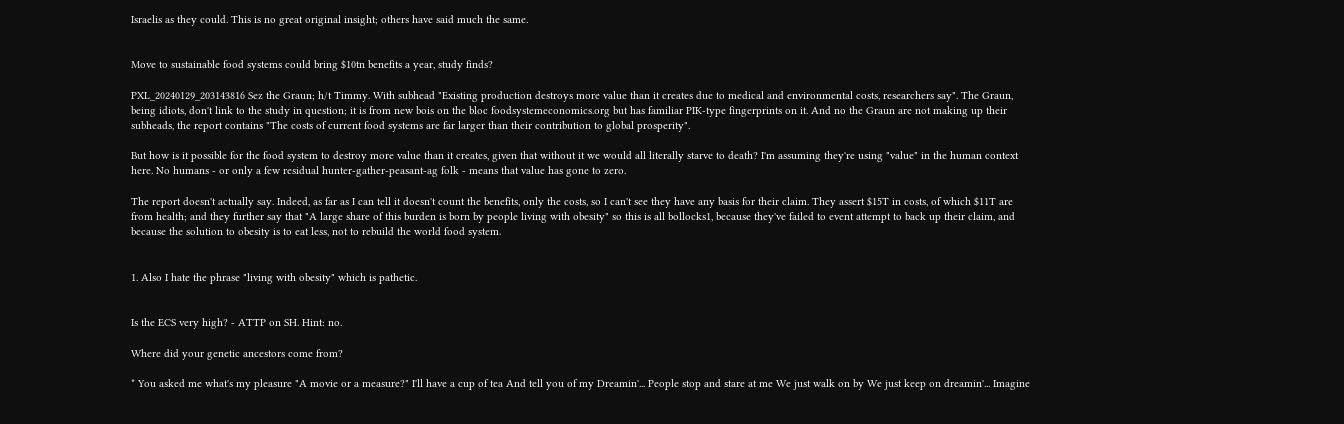Israelis as they could. This is no great original insight; others have said much the same.


Move to sustainable food systems could bring $10tn benefits a year, study finds?

PXL_20240129_203143816 Sez the Graun; h/t Timmy. With subhead "Existing production destroys more value than it creates due to medical and environmental costs, researchers say". The Graun, being idiots, don't link to the study in question; it is from new bois on the bloc foodsystemeconomics.org but has familiar PIK-type fingerprints on it. And no the Graun are not making up their subheads, the report contains "The costs of current food systems are far larger than their contribution to global prosperity".

But how is it possible for the food system to destroy more value than it creates, given that without it we would all literally starve to death? I'm assuming they're using "value" in the human context here. No humans - or only a few residual hunter-gather-peasant-ag folk - means that value has gone to zero.

The report doesn't actually say. Indeed, as far as I can tell it doesn't count the benefits, only the costs, so I can't see they have any basis for their claim. They assert $15T in costs, of which $11T are from health; and they further say that "A large share of this burden is born by people living with obesity" so this is all bollocks1, because they've failed to event attempt to back up their claim, and because the solution to obesity is to eat less, not to rebuild the world food system.


1. Also I hate the phrase "living with obesity" which is pathetic.


Is the ECS very high? - ATTP on SH. Hint: no.

Where did your genetic ancestors come from?

* You asked me what's my pleasure "A movie or a measure?" I'll have a cup of tea And tell you of my Dreamin'... People stop and stare at me We just walk on by We just keep on dreamin'... Imagine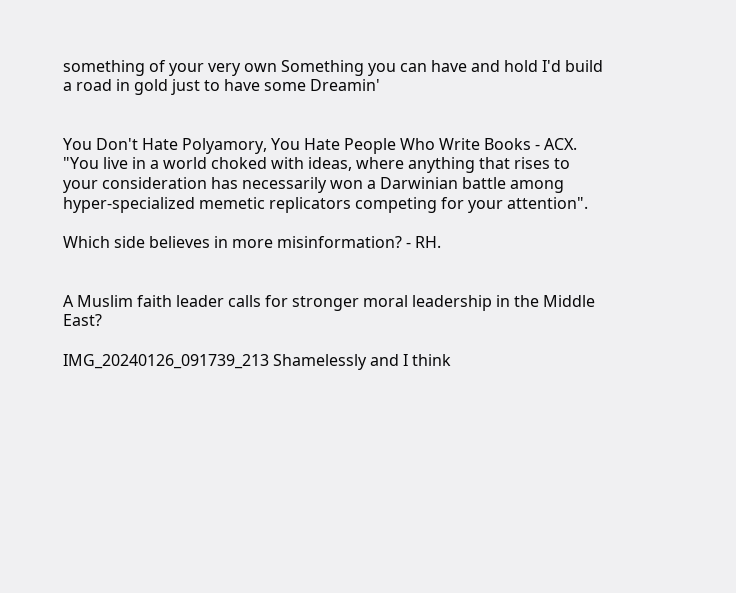something of your very own Something you can have and hold I'd build a road in gold just to have some Dreamin'


You Don't Hate Polyamory, You Hate People Who Write Books - ACX. "You live in a world choked with ideas, where anything that rises to your consideration has necessarily won a Darwinian battle among hyper-specialized memetic replicators competing for your attention".

Which side believes in more misinformation? - RH.


A Muslim faith leader calls for stronger moral leadership in the Middle East?

IMG_20240126_091739_213 Shamelessly and I think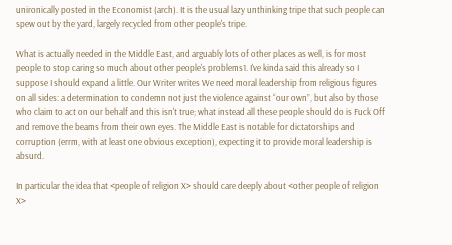unironically posted in the Economist (arch). It is the usual lazy unthinking tripe that such people can spew out by the yard, largely recycled from other people's tripe.

What is actually needed in the Middle East, and arguably lots of other places as well, is for most people to stop caring so much about other people's problems1. I've kinda said this already so I suppose I should expand a little. Our Writer writes We need moral leadership from religious figures on all sides: a determination to condemn not just the violence against “our own”, but also by those who claim to act on our behalf and this isn't true; what instead all these people should do is Fuck Off and remove the beams from their own eyes. The Middle East is notable for dictatorships and corruption (errm, with at least one obvious exception), expecting it to provide moral leadership is absurd.

In particular the idea that <people of religion X> should care deeply about <other people of religion X>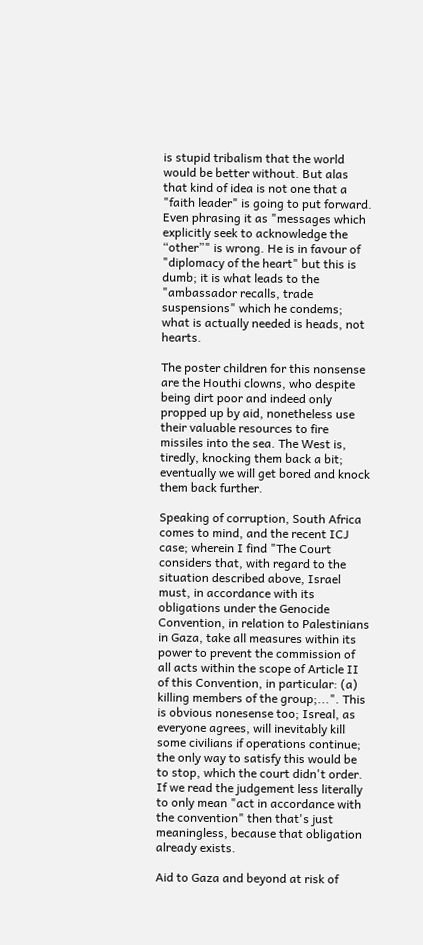is stupid tribalism that the world would be better without. But alas that kind of idea is not one that a "faith leader" is going to put forward. Even phrasing it as "messages which explicitly seek to acknowledge the “other”" is wrong. He is in favour of "diplomacy of the heart" but this is dumb; it is what leads to the "ambassador recalls, trade suspensions" which he condems; what is actually needed is heads, not hearts.

The poster children for this nonsense are the Houthi clowns, who despite being dirt poor and indeed only propped up by aid, nonetheless use their valuable resources to fire missiles into the sea. The West is, tiredly, knocking them back a bit; eventually we will get bored and knock them back further.

Speaking of corruption, South Africa comes to mind, and the recent ICJ case; wherein I find "The Court considers that, with regard to the situation described above, Israel must, in accordance with its obligations under the Genocide Convention, in relation to Palestinians in Gaza, take all measures within its power to prevent the commission of all acts within the scope of Article II of this Convention, in particular: (a) killing members of the group;...". This is obvious nonesense too; Isreal, as everyone agrees, will inevitably kill some civilians if operations continue; the only way to satisfy this would be to stop, which the court didn't order. If we read the judgement less literally to only mean "act in accordance with the convention" then that's just meaningless, because that obligation already exists.

Aid to Gaza and beyond at risk of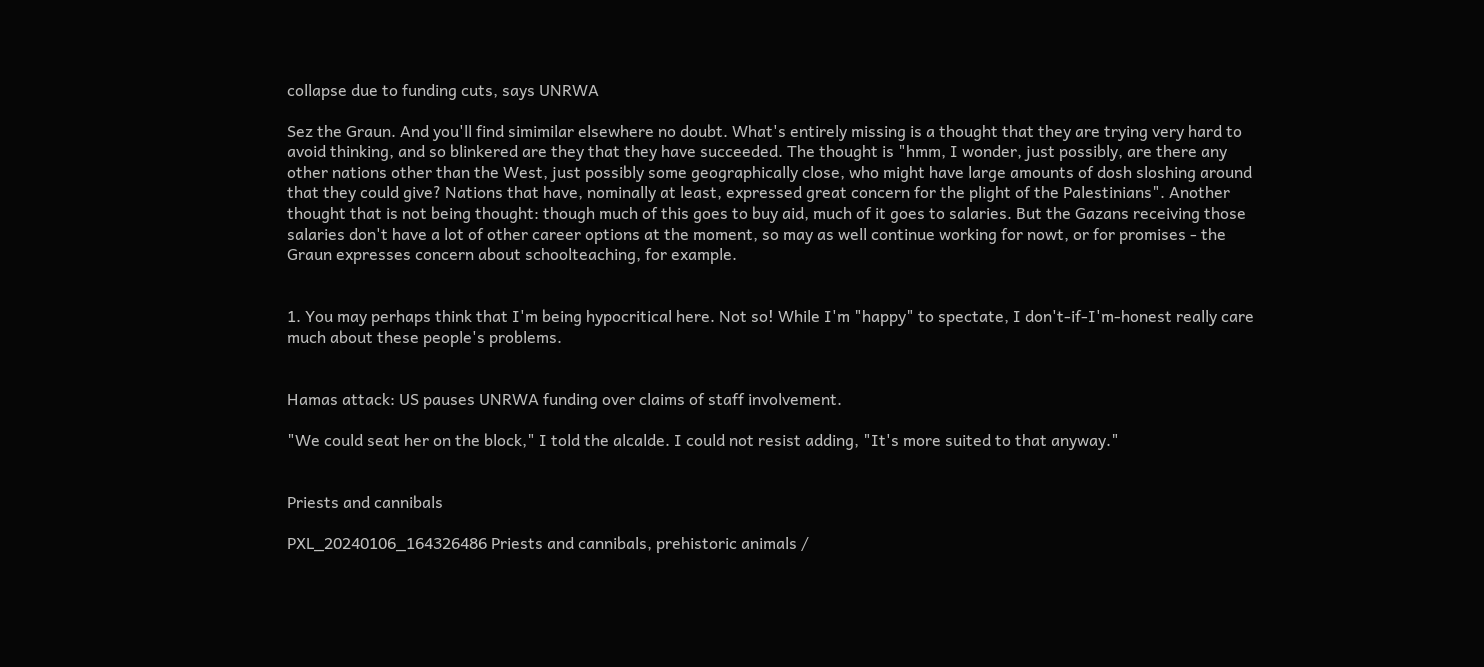collapse due to funding cuts, says UNRWA

Sez the Graun. And you'll find simimilar elsewhere no doubt. What's entirely missing is a thought that they are trying very hard to avoid thinking, and so blinkered are they that they have succeeded. The thought is "hmm, I wonder, just possibly, are there any other nations other than the West, just possibly some geographically close, who might have large amounts of dosh sloshing around that they could give? Nations that have, nominally at least, expressed great concern for the plight of the Palestinians". Another thought that is not being thought: though much of this goes to buy aid, much of it goes to salaries. But the Gazans receiving those salaries don't have a lot of other career options at the moment, so may as well continue working for nowt, or for promises - the Graun expresses concern about schoolteaching, for example.


1. You may perhaps think that I'm being hypocritical here. Not so! While I'm "happy" to spectate, I don't-if-I'm-honest really care much about these people's problems.


Hamas attack: US pauses UNRWA funding over claims of staff involvement.

"We could seat her on the block," I told the alcalde. I could not resist adding, "It's more suited to that anyway."


Priests and cannibals

PXL_20240106_164326486 Priests and cannibals, prehistoric animals /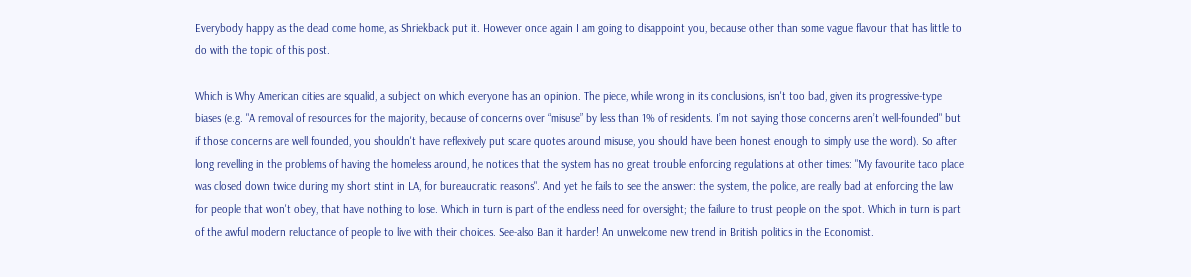Everybody happy as the dead come home, as Shriekback put it. However once again I am going to disappoint you, because other than some vague flavour that has little to do with the topic of this post.

Which is Why American cities are squalid, a subject on which everyone has an opinion. The piece, while wrong in its conclusions, isn't too bad, given its progressive-type biases (e.g. "A removal of resources for the majority, because of concerns over “misuse” by less than 1% of residents. I’m not saying those concerns aren’t well-founded" but if those concerns are well founded, you shouldn't have reflexively put scare quotes around misuse, you should have been honest enough to simply use the word). So after long revelling in the problems of having the homeless around, he notices that the system has no great trouble enforcing regulations at other times: "My favourite taco place was closed down twice during my short stint in LA, for bureaucratic reasons". And yet he fails to see the answer: the system, the police, are really bad at enforcing the law for people that won't obey, that have nothing to lose. Which in turn is part of the endless need for oversight; the failure to trust people on the spot. Which in turn is part of the awful modern reluctance of people to live with their choices. See-also Ban it harder! An unwelcome new trend in British politics in the Economist.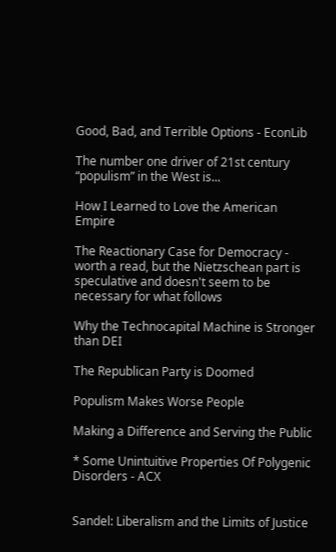Good, Bad, and Terrible Options - EconLib

The number one driver of 21st century “populism” in the West is...

How I Learned to Love the American Empire

The Reactionary Case for Democracy - worth a read, but the Nietzschean part is speculative and doesn't seem to be necessary for what follows

Why the Technocapital Machine is Stronger than DEI

The Republican Party is Doomed

Populism Makes Worse People

Making a Difference and Serving the Public

* Some Unintuitive Properties Of Polygenic Disorders - ACX


Sandel: Liberalism and the Limits of Justice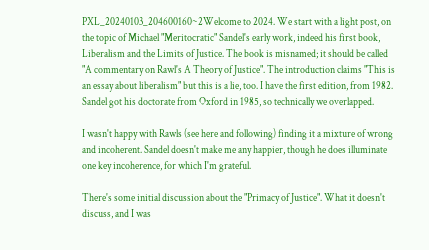PXL_20240103_204600160~2Welcome to 2024. We start with a light post, on the topic of Michael "Meritocratic" Sandel's early work, indeed his first book, Liberalism and the Limits of Justice. The book is misnamed; it should be called "A commentary on Rawl's A Theory of Justice". The introduction claims "This is an essay about liberalism" but this is a lie, too. I have the first edition, from 1982. Sandel got his doctorate from Oxford in 1985, so technically we overlapped.

I wasn't happy with Rawls (see here and following) finding it a mixture of wrong and incoherent. Sandel doesn't make me any happier, though he does illuminate one key incoherence, for which I'm grateful.

There's some initial discussion about the "Primacy of Justice". What it doesn't discuss, and I was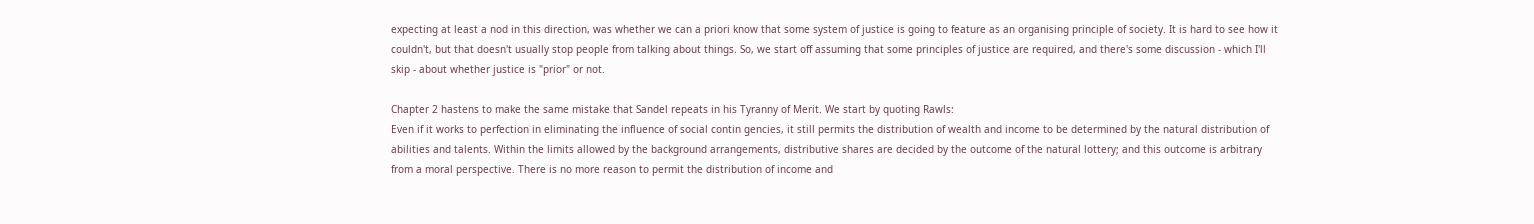expecting at least a nod in this direction, was whether we can a priori know that some system of justice is going to feature as an organising principle of society. It is hard to see how it couldn't, but that doesn't usually stop people from talking about things. So, we start off assuming that some principles of justice are required, and there's some discussion - which I'll skip - about whether justice is "prior" or not.

Chapter 2 hastens to make the same mistake that Sandel repeats in his Tyranny of Merit. We start by quoting Rawls:
Even if it works to perfection in eliminating the influence of social contin gencies, it still permits the distribution of wealth and income to be determined by the natural distribution of abilities and talents. Within the limits allowed by the background arrangements, distributive shares are decided by the outcome of the natural lottery; and this outcome is arbitrary from a moral perspective. There is no more reason to permit the distribution of income and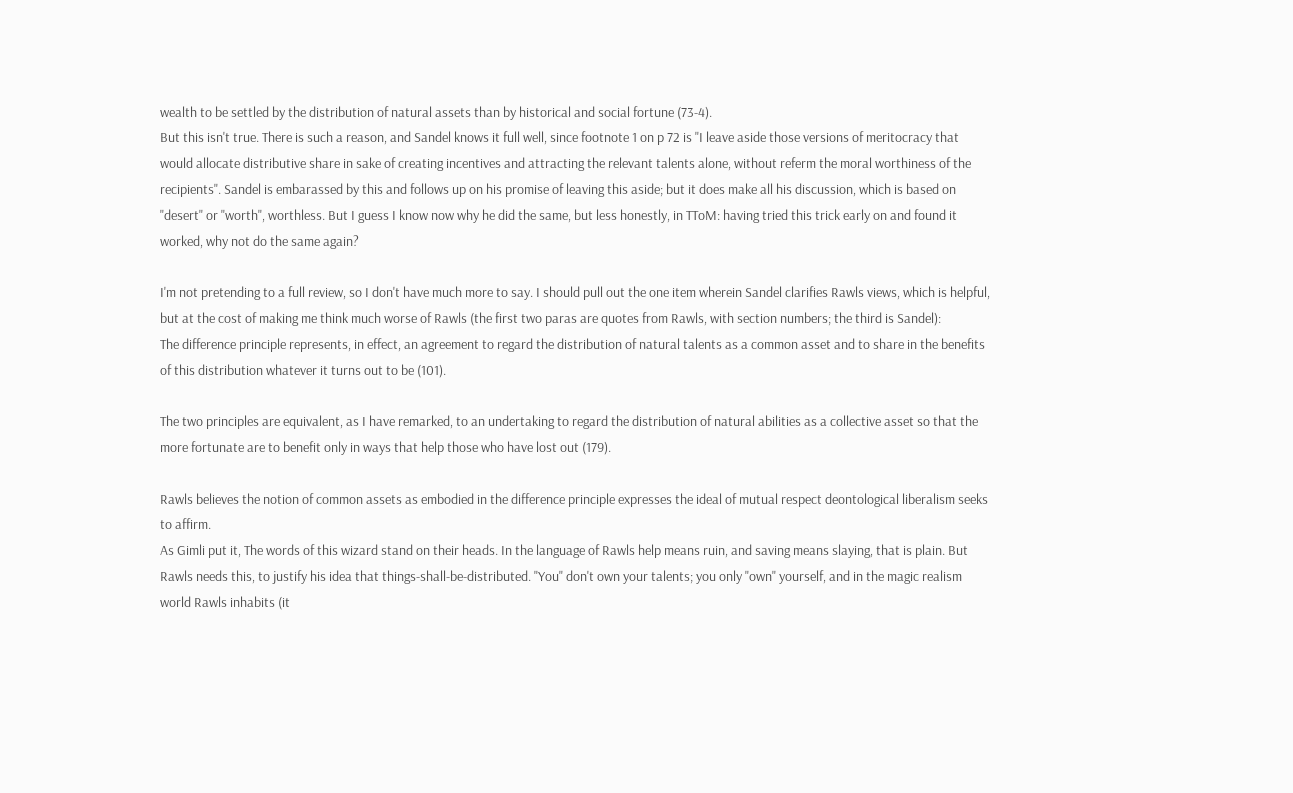wealth to be settled by the distribution of natural assets than by historical and social fortune (73-4).
But this isn't true. There is such a reason, and Sandel knows it full well, since footnote 1 on p 72 is "I leave aside those versions of meritocracy that would allocate distributive share in sake of creating incentives and attracting the relevant talents alone, without referm the moral worthiness of the recipients". Sandel is embarassed by this and follows up on his promise of leaving this aside; but it does make all his discussion, which is based on "desert" or "worth", worthless. But I guess I know now why he did the same, but less honestly, in TToM: having tried this trick early on and found it worked, why not do the same again?

I'm not pretending to a full review, so I don't have much more to say. I should pull out the one item wherein Sandel clarifies Rawls views, which is helpful, but at the cost of making me think much worse of Rawls (the first two paras are quotes from Rawls, with section numbers; the third is Sandel):
The difference principle represents, in effect, an agreement to regard the distribution of natural talents as a common asset and to share in the benefits of this distribution whatever it turns out to be (101).

The two principles are equivalent, as I have remarked, to an undertaking to regard the distribution of natural abilities as a collective asset so that the more fortunate are to benefit only in ways that help those who have lost out (179).

Rawls believes the notion of common assets as embodied in the difference principle expresses the ideal of mutual respect deontological liberalism seeks to affirm.
As Gimli put it, The words of this wizard stand on their heads. In the language of Rawls help means ruin, and saving means slaying, that is plain. But Rawls needs this, to justify his idea that things-shall-be-distributed. "You" don't own your talents; you only "own" yourself, and in the magic realism world Rawls inhabits (it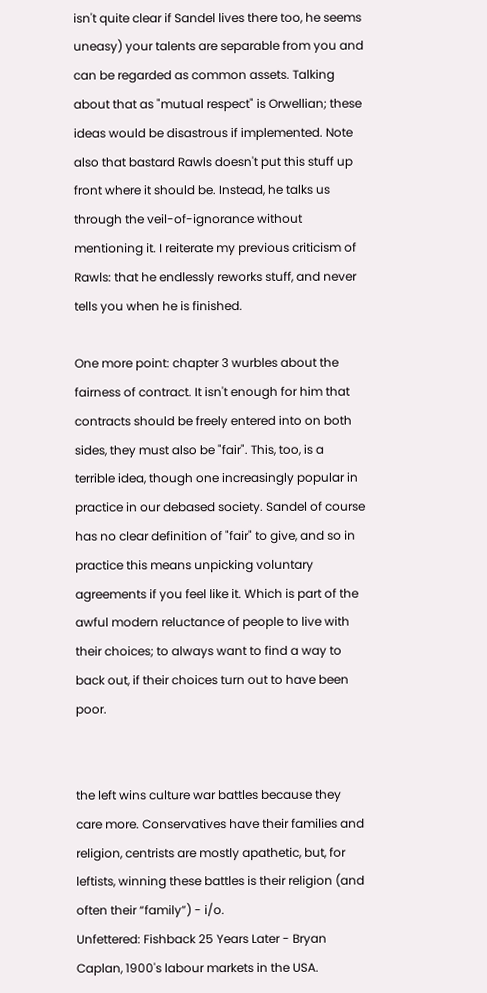isn't quite clear if Sandel lives there too, he seems uneasy) your talents are separable from you and can be regarded as common assets. Talking about that as "mutual respect" is Orwellian; these ideas would be disastrous if implemented. Note also that bastard Rawls doesn't put this stuff up front where it should be. Instead, he talks us through the veil-of-ignorance without mentioning it. I reiterate my previous criticism of Rawls: that he endlessly reworks stuff, and never tells you when he is finished.

One more point: chapter 3 wurbles about the fairness of contract. It isn't enough for him that contracts should be freely entered into on both sides, they must also be "fair". This, too, is a terrible idea, though one increasingly popular in practice in our debased society. Sandel of course has no clear definition of "fair" to give, and so in practice this means unpicking voluntary agreements if you feel like it. Which is part of the awful modern reluctance of people to live with their choices; to always want to find a way to back out, if their choices turn out to have been poor.


the left wins culture war battles because they care more. Conservatives have their families and religion, centrists are mostly apathetic, but, for leftists, winning these battles is their religion (and often their “family”) - i/o.
Unfettered: Fishback 25 Years Later - Bryan Caplan, 1900's labour markets in the USA.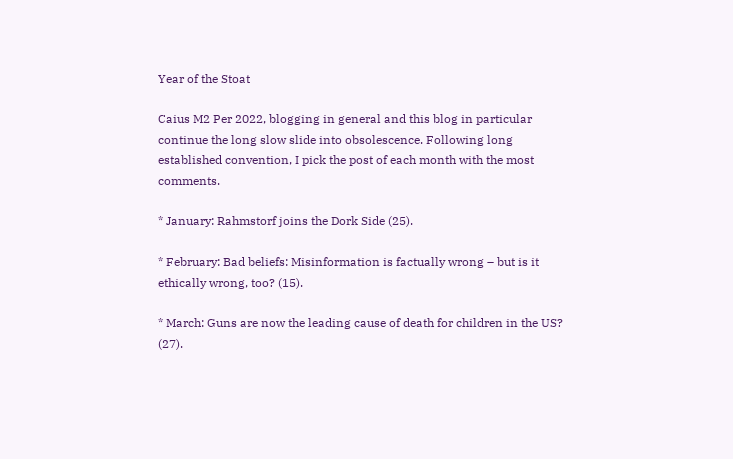Year of the Stoat

Caius M2 Per 2022, blogging in general and this blog in particular continue the long slow slide into obsolescence. Following long established convention, I pick the post of each month with the most comments.

* January: Rahmstorf joins the Dork Side (25).

* February: Bad beliefs: Misinformation is factually wrong – but is it ethically wrong, too? (15).

* March: Guns are now the leading cause of death for children in the US? (27).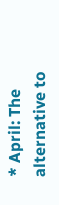* April: The alternative to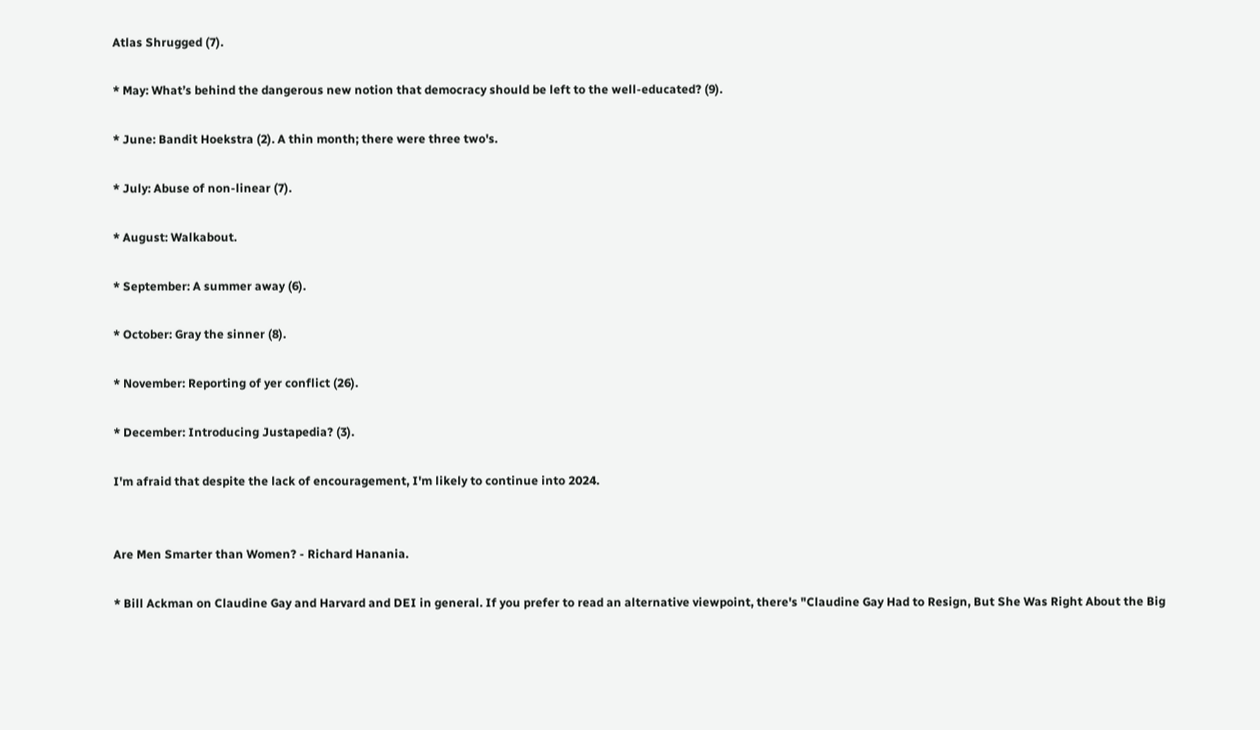Atlas Shrugged (7).

* May: What’s behind the dangerous new notion that democracy should be left to the well-educated? (9).

* June: Bandit Hoekstra (2). A thin month; there were three two's.

* July: Abuse of non-linear (7).

* August: Walkabout.

* September: A summer away (6).

* October: Gray the sinner (8).

* November: Reporting of yer conflict (26).

* December: Introducing Justapedia? (3).

I'm afraid that despite the lack of encouragement, I'm likely to continue into 2024.


Are Men Smarter than Women? - Richard Hanania.

* Bill Ackman on Claudine Gay and Harvard and DEI in general. If you prefer to read an alternative viewpoint, there's "Claudine Gay Had to Resign, But She Was Right About the Big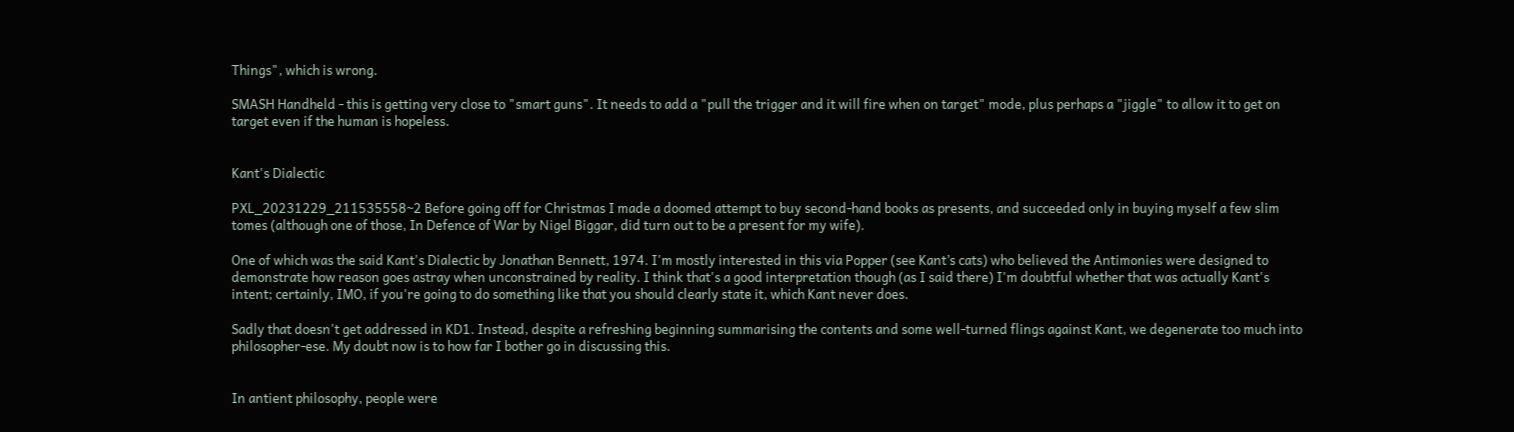Things", which is wrong.

SMASH Handheld - this is getting very close to "smart guns". It needs to add a "pull the trigger and it will fire when on target" mode, plus perhaps a "jiggle" to allow it to get on target even if the human is hopeless.


Kant's Dialectic

PXL_20231229_211535558~2 Before going off for Christmas I made a doomed attempt to buy second-hand books as presents, and succeeded only in buying myself a few slim tomes (although one of those, In Defence of War by Nigel Biggar, did turn out to be a present for my wife).

One of which was the said Kant's Dialectic by Jonathan Bennett, 1974. I'm mostly interested in this via Popper (see Kant’s cats) who believed the Antimonies were designed to demonstrate how reason goes astray when unconstrained by reality. I think that's a good interpretation though (as I said there) I'm doubtful whether that was actually Kant's intent; certainly, IMO, if you're going to do something like that you should clearly state it, which Kant never does.

Sadly that doesn't get addressed in KD1. Instead, despite a refreshing beginning summarising the contents and some well-turned flings against Kant, we degenerate too much into philosopher-ese. My doubt now is to how far I bother go in discussing this.


In antient philosophy, people were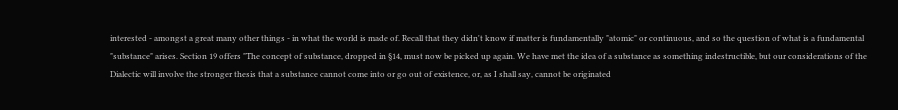interested - amongst a great many other things - in what the world is made of. Recall that they didn't know if matter is fundamentally "atomic" or continuous, and so the question of what is a fundamental "substance" arises. Section 19 offers "The concept of substance, dropped in §14, must now be picked up again. We have met the idea of a substance as something indestructible, but our considerations of the Dialectic will involve the stronger thesis that a substance cannot come into or go out of existence, or, as I shall say, cannot be originated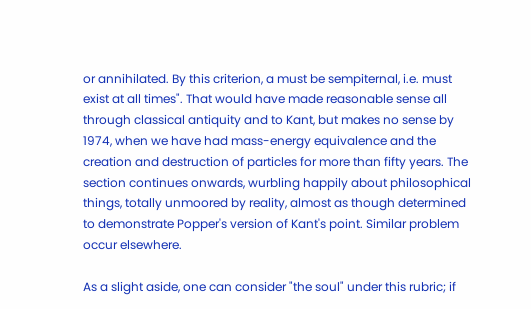or annihilated. By this criterion, a must be sempiternal, i.e. must exist at all times". That would have made reasonable sense all through classical antiquity and to Kant, but makes no sense by 1974, when we have had mass-energy equivalence and the creation and destruction of particles for more than fifty years. The section continues onwards, wurbling happily about philosophical things, totally unmoored by reality, almost as though determined to demonstrate Popper's version of Kant's point. Similar problem occur elsewhere.

As a slight aside, one can consider "the soul" under this rubric; if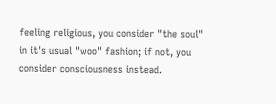feeling religious, you consider "the soul" in it's usual "woo" fashion; if not, you consider consciousness instead.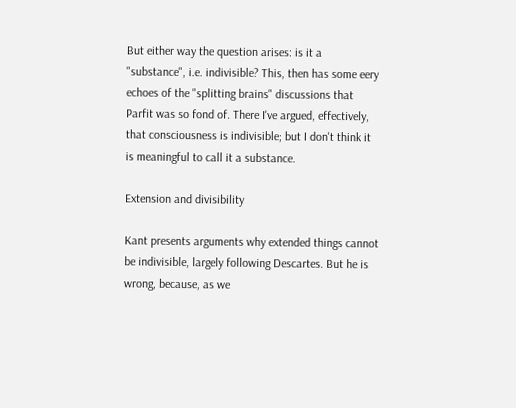But either way the question arises: is it a "substance", i.e. indivisible? This, then has some eery echoes of the "splitting brains" discussions that Parfit was so fond of. There I've argued, effectively, that consciousness is indivisible; but I don't think it is meaningful to call it a substance.

Extension and divisibility

Kant presents arguments why extended things cannot be indivisible, largely following Descartes. But he is wrong, because, as we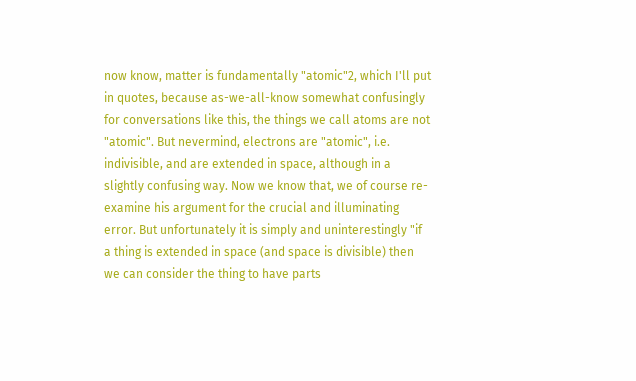now know, matter is fundamentally "atomic"2, which I'll put in quotes, because as-we-all-know somewhat confusingly for conversations like this, the things we call atoms are not "atomic". But nevermind, electrons are "atomic", i.e. indivisible, and are extended in space, although in a slightly confusing way. Now we know that, we of course re-examine his argument for the crucial and illuminating error. But unfortunately it is simply and uninterestingly "if a thing is extended in space (and space is divisible) then we can consider the thing to have parts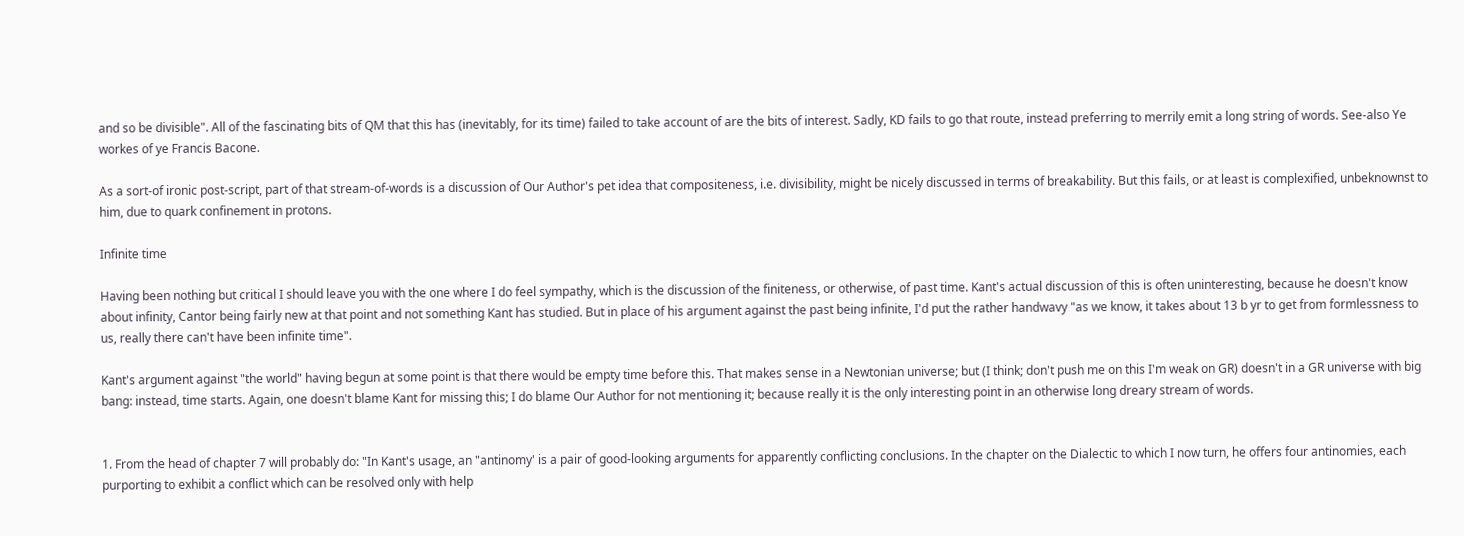and so be divisible". All of the fascinating bits of QM that this has (inevitably, for its time) failed to take account of are the bits of interest. Sadly, KD fails to go that route, instead preferring to merrily emit a long string of words. See-also Ye workes of ye Francis Bacone.

As a sort-of ironic post-script, part of that stream-of-words is a discussion of Our Author's pet idea that compositeness, i.e. divisibility, might be nicely discussed in terms of breakability. But this fails, or at least is complexified, unbeknownst to him, due to quark confinement in protons.

Infinite time

Having been nothing but critical I should leave you with the one where I do feel sympathy, which is the discussion of the finiteness, or otherwise, of past time. Kant's actual discussion of this is often uninteresting, because he doesn't know about infinity, Cantor being fairly new at that point and not something Kant has studied. But in place of his argument against the past being infinite, I'd put the rather handwavy "as we know, it takes about 13 b yr to get from formlessness to us, really there can't have been infinite time".

Kant's argument against "the world" having begun at some point is that there would be empty time before this. That makes sense in a Newtonian universe; but (I think; don't push me on this I'm weak on GR) doesn't in a GR universe with big bang: instead, time starts. Again, one doesn't blame Kant for missing this; I do blame Our Author for not mentioning it; because really it is the only interesting point in an otherwise long dreary stream of words.


1. From the head of chapter 7 will probably do: "In Kant's usage, an "antinomy' is a pair of good-looking arguments for apparently conflicting conclusions. In the chapter on the Dialectic to which I now turn, he offers four antinomies, each purporting to exhibit a conflict which can be resolved only with help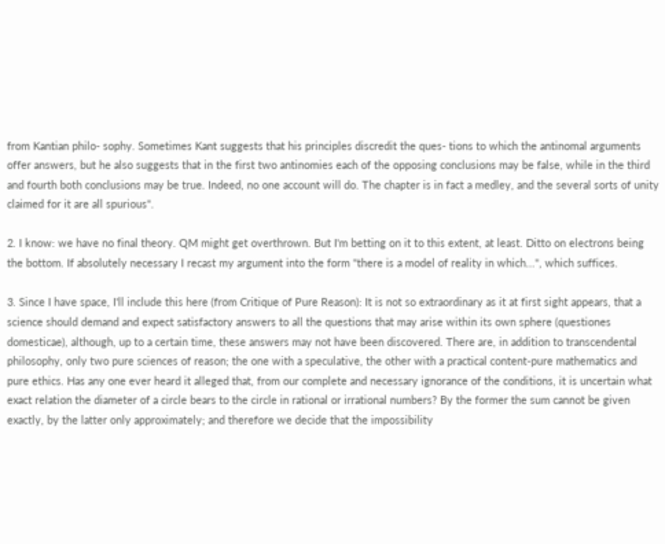from Kantian philo- sophy. Sometimes Kant suggests that his principles discredit the ques- tions to which the antinomal arguments offer answers, but he also suggests that in the first two antinomies each of the opposing conclusions may be false, while in the third and fourth both conclusions may be true. Indeed, no one account will do. The chapter is in fact a medley, and the several sorts of unity claimed for it are all spurious".

2. I know: we have no final theory. QM might get overthrown. But I'm betting on it to this extent, at least. Ditto on electrons being the bottom. If absolutely necessary I recast my argument into the form "there is a model of reality in which...", which suffices.

3. Since I have space, I'll include this here (from Critique of Pure Reason): It is not so extraordinary as it at first sight appears, that a science should demand and expect satisfactory answers to all the questions that may arise within its own sphere (questiones domesticae), although, up to a certain time, these answers may not have been discovered. There are, in addition to transcendental philosophy, only two pure sciences of reason; the one with a speculative, the other with a practical content-pure mathematics and pure ethics. Has any one ever heard it alleged that, from our complete and necessary ignorance of the conditions, it is uncertain what exact relation the diameter of a circle bears to the circle in rational or irrational numbers? By the former the sum cannot be given exactly, by the latter only approximately; and therefore we decide that the impossibility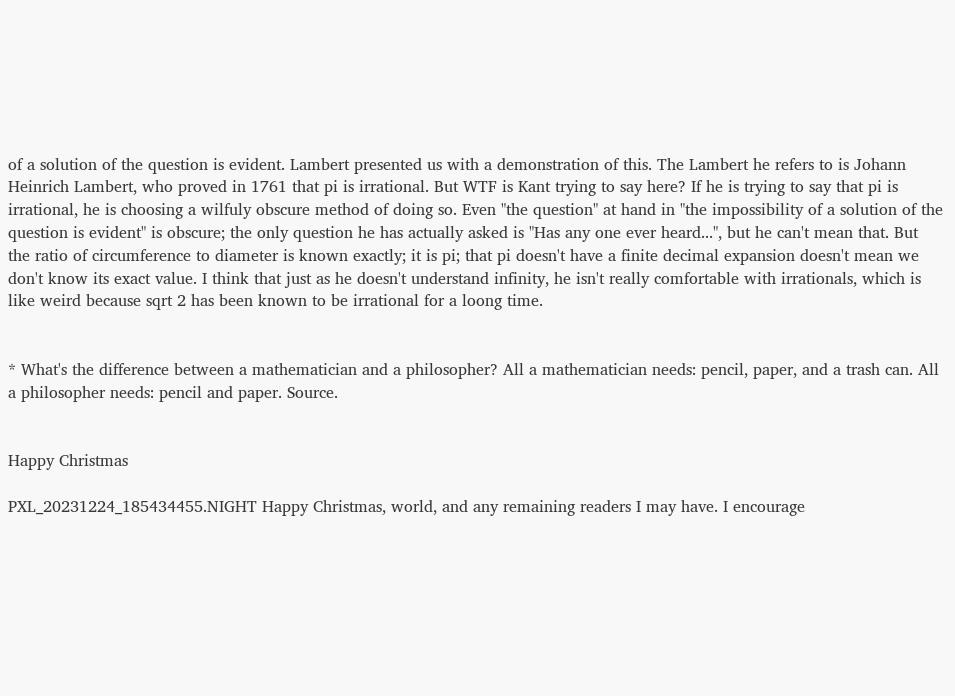of a solution of the question is evident. Lambert presented us with a demonstration of this. The Lambert he refers to is Johann Heinrich Lambert, who proved in 1761 that pi is irrational. But WTF is Kant trying to say here? If he is trying to say that pi is irrational, he is choosing a wilfuly obscure method of doing so. Even "the question" at hand in "the impossibility of a solution of the question is evident" is obscure; the only question he has actually asked is "Has any one ever heard...", but he can't mean that. But the ratio of circumference to diameter is known exactly; it is pi; that pi doesn't have a finite decimal expansion doesn't mean we don't know its exact value. I think that just as he doesn't understand infinity, he isn't really comfortable with irrationals, which is like weird because sqrt 2 has been known to be irrational for a loong time.


* What's the difference between a mathematician and a philosopher? All a mathematician needs: pencil, paper, and a trash can. All a philosopher needs: pencil and paper. Source.


Happy Christmas

PXL_20231224_185434455.NIGHT Happy Christmas, world, and any remaining readers I may have. I encourage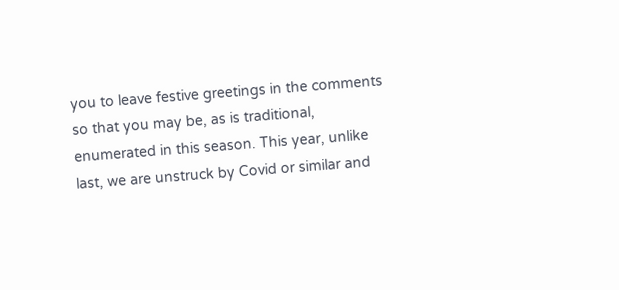you to leave festive greetings in the comments so that you may be, as is traditional, enumerated in this season. This year, unlike last, we are unstruck by Covid or similar and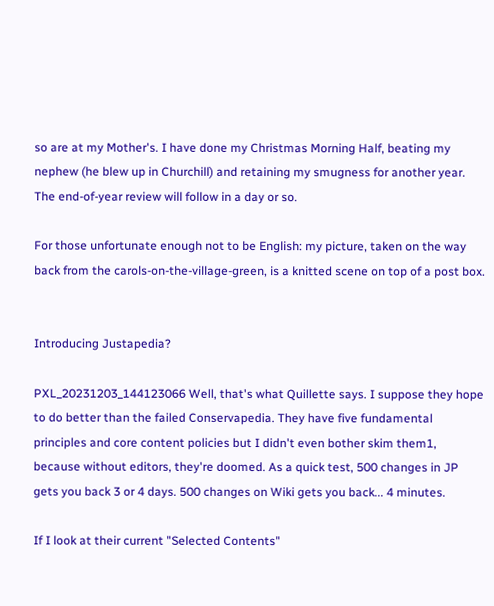so are at my Mother's. I have done my Christmas Morning Half, beating my nephew (he blew up in Churchill) and retaining my smugness for another year. The end-of-year review will follow in a day or so.

For those unfortunate enough not to be English: my picture, taken on the way back from the carols-on-the-village-green, is a knitted scene on top of a post box.


Introducing Justapedia?

PXL_20231203_144123066 Well, that's what Quillette says. I suppose they hope to do better than the failed Conservapedia. They have five fundamental principles and core content policies but I didn't even bother skim them1, because without editors, they're doomed. As a quick test, 500 changes in JP gets you back 3 or 4 days. 500 changes on Wiki gets you back... 4 minutes.

If I look at their current "Selected Contents"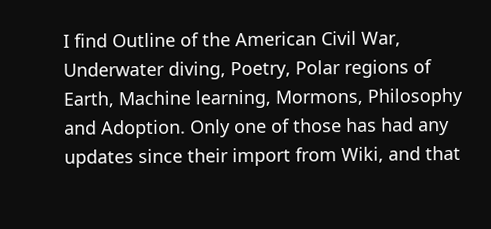I find Outline of the American Civil War, Underwater diving, Poetry, Polar regions of Earth, Machine learning, Mormons, Philosophy and Adoption. Only one of those has had any updates since their import from Wiki, and that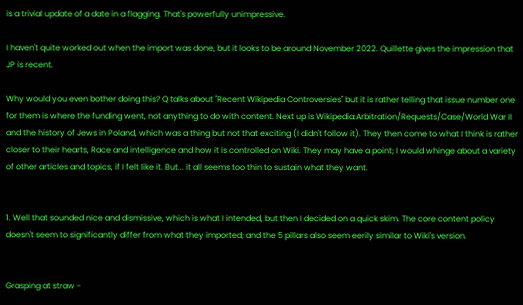is a trivial update of a date in a flagging. That's powerfully unimpressive.

I haven't quite worked out when the import was done, but it looks to be around November 2022. Quillette gives the impression that JP is recent.

Why would you even bother doing this? Q talks about "Recent Wikipedia Controversies" but it is rather telling that issue number one for them is where the funding went, not anything to do with content. Next up is Wikipedia:Arbitration/Requests/Case/World War II and the history of Jews in Poland, which was a thing but not that exciting (I didn't follow it). They then come to what I think is rather closer to their hearts, Race and intelligence and how it is controlled on Wiki. They may have a point; I would whinge about a variety of other articles and topics, if I felt like it. But... it all seems too thin to sustain what they want.


1. Well that sounded nice and dismissive, which is what I intended, but then I decided on a quick skim. The core content policy doesn't seem to significantly differ from what they imported; and the 5 pillars also seem eerily similar to Wiki's version.


Grasping at straw -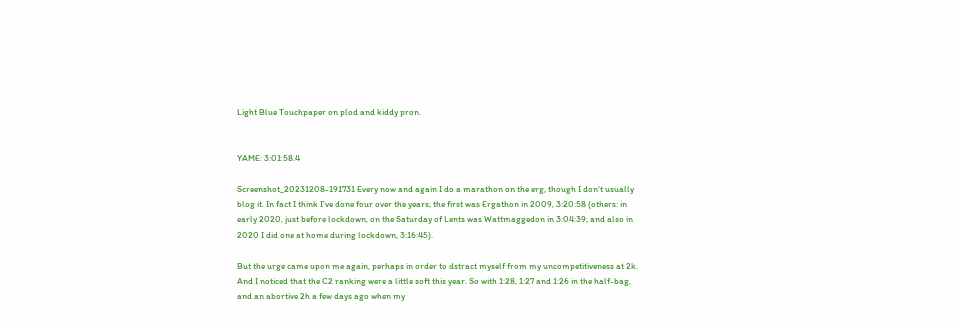Light Blue Touchpaper on plod and kiddy pron.


YAME: 3:01:58.4

Screenshot_20231208-191731 Every now and again I do a marathon on the erg, though I don't usually blog it. In fact I think I've done four over the years; the first was Ergathon in 2009, 3:20:58 (others: in early 2020, just before lockdown, on the Saturday of Lents was Wattmaggedon in 3:04:39; and also in 2020 I did one at home during lockdown, 3:16:45).

But the urge came upon me again, perhaps in order to dstract myself from my uncompetitiveness at 2k. And I noticed that the C2 ranking were a little soft this year. So with 1:28, 1:27 and 1:26 in the half-bag, and an abortive 2h a few days ago when my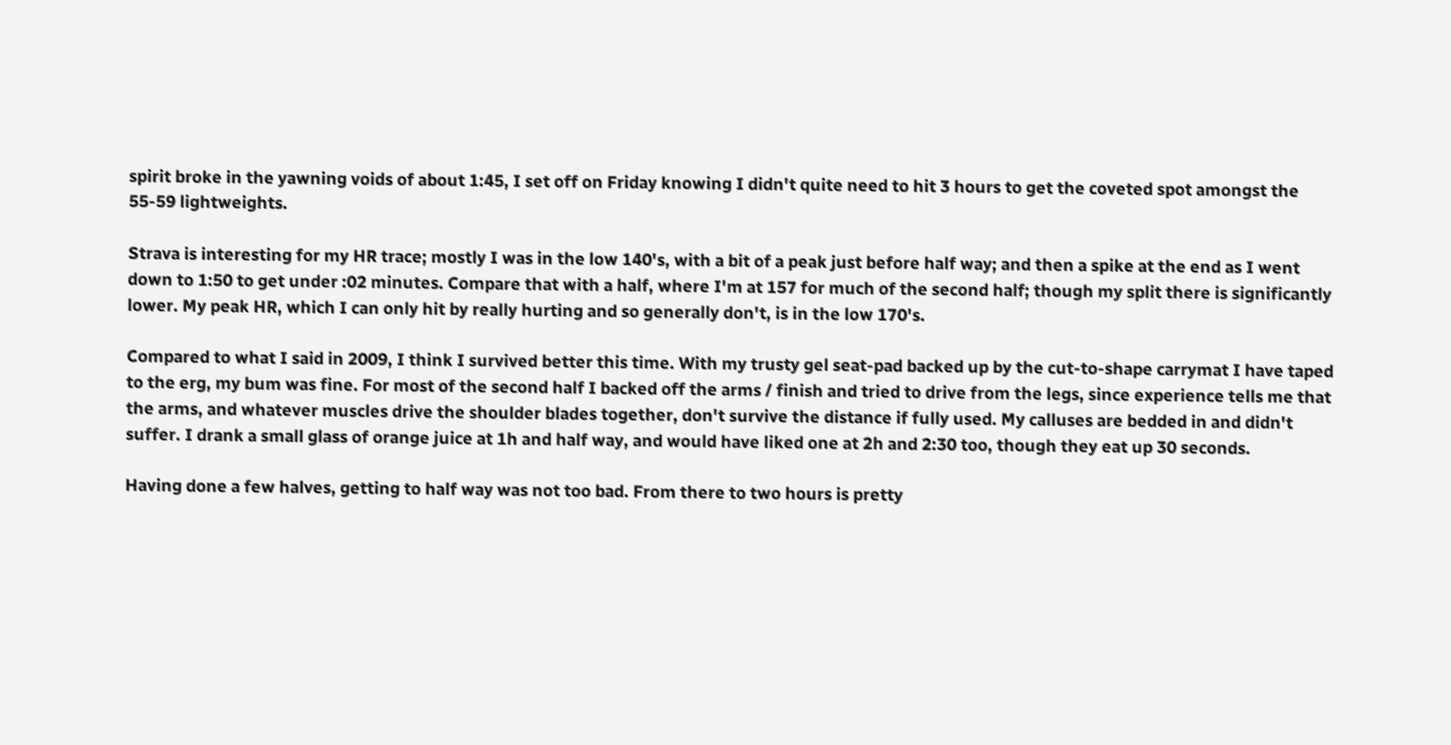spirit broke in the yawning voids of about 1:45, I set off on Friday knowing I didn't quite need to hit 3 hours to get the coveted spot amongst the 55-59 lightweights.

Strava is interesting for my HR trace; mostly I was in the low 140's, with a bit of a peak just before half way; and then a spike at the end as I went down to 1:50 to get under :02 minutes. Compare that with a half, where I'm at 157 for much of the second half; though my split there is significantly lower. My peak HR, which I can only hit by really hurting and so generally don't, is in the low 170's.

Compared to what I said in 2009, I think I survived better this time. With my trusty gel seat-pad backed up by the cut-to-shape carrymat I have taped to the erg, my bum was fine. For most of the second half I backed off the arms / finish and tried to drive from the legs, since experience tells me that the arms, and whatever muscles drive the shoulder blades together, don't survive the distance if fully used. My calluses are bedded in and didn't suffer. I drank a small glass of orange juice at 1h and half way, and would have liked one at 2h and 2:30 too, though they eat up 30 seconds.

Having done a few halves, getting to half way was not too bad. From there to two hours is pretty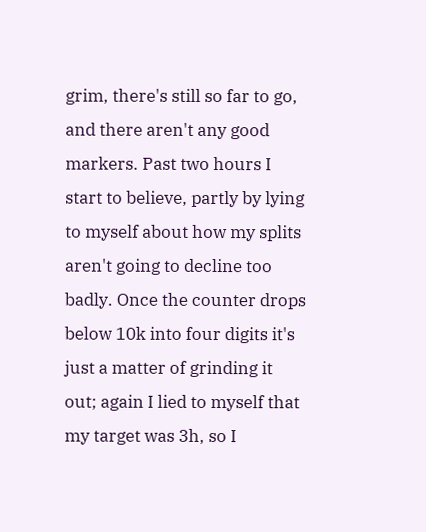grim, there's still so far to go, and there aren't any good markers. Past two hours I start to believe, partly by lying to myself about how my splits aren't going to decline too badly. Once the counter drops below 10k into four digits it's just a matter of grinding it out; again I lied to myself that my target was 3h, so I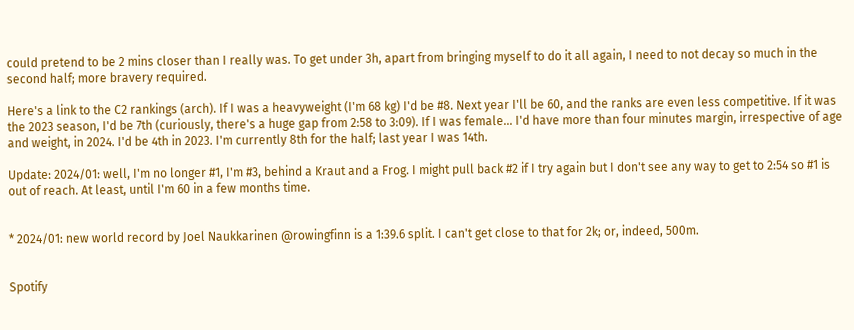could pretend to be 2 mins closer than I really was. To get under 3h, apart from bringing myself to do it all again, I need to not decay so much in the second half; more bravery required.

Here's a link to the C2 rankings (arch). If I was a heavyweight (I'm 68 kg) I'd be #8. Next year I'll be 60, and the ranks are even less competitive. If it was the 2023 season, I'd be 7th (curiously, there's a huge gap from 2:58 to 3:09). If I was female... I'd have more than four minutes margin, irrespective of age and weight, in 2024. I'd be 4th in 2023. I'm currently 8th for the half; last year I was 14th.

Update: 2024/01: well, I'm no longer #1, I'm #3, behind a Kraut and a Frog. I might pull back #2 if I try again but I don't see any way to get to 2:54 so #1 is out of reach. At least, until I'm 60 in a few months time.


* 2024/01: new world record by Joel Naukkarinen @rowingfinn is a 1:39.6 split. I can't get close to that for 2k; or, indeed, 500m.


Spotify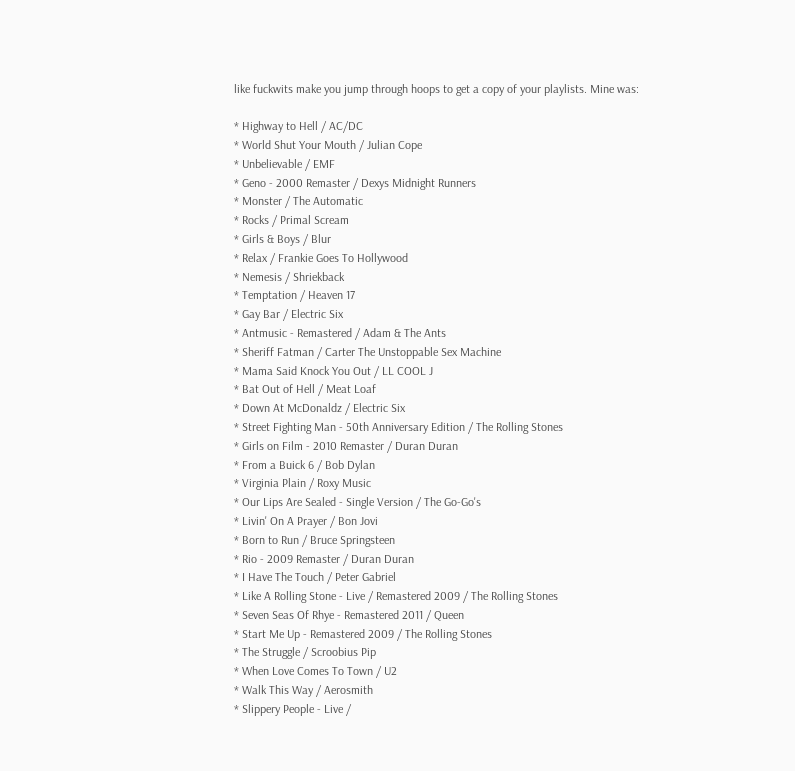like fuckwits make you jump through hoops to get a copy of your playlists. Mine was:

* Highway to Hell / AC/DC
* World Shut Your Mouth / Julian Cope
* Unbelievable / EMF
* Geno - 2000 Remaster / Dexys Midnight Runners
* Monster / The Automatic
* Rocks / Primal Scream
* Girls & Boys / Blur
* Relax / Frankie Goes To Hollywood
* Nemesis / Shriekback
* Temptation / Heaven 17
* Gay Bar / Electric Six
* Antmusic - Remastered / Adam & The Ants
* Sheriff Fatman / Carter The Unstoppable Sex Machine
* Mama Said Knock You Out / LL COOL J
* Bat Out of Hell / Meat Loaf
* Down At McDonaldz / Electric Six
* Street Fighting Man - 50th Anniversary Edition / The Rolling Stones
* Girls on Film - 2010 Remaster / Duran Duran
* From a Buick 6 / Bob Dylan
* Virginia Plain / Roxy Music
* Our Lips Are Sealed - Single Version / The Go-Go's
* Livin' On A Prayer / Bon Jovi
* Born to Run / Bruce Springsteen
* Rio - 2009 Remaster / Duran Duran
* I Have The Touch / Peter Gabriel
* Like A Rolling Stone - Live / Remastered 2009 / The Rolling Stones
* Seven Seas Of Rhye - Remastered 2011 / Queen
* Start Me Up - Remastered 2009 / The Rolling Stones
* The Struggle / Scroobius Pip
* When Love Comes To Town / U2
* Walk This Way / Aerosmith
* Slippery People - Live /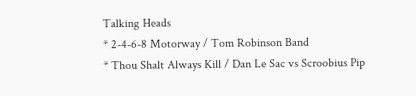Talking Heads
* 2-4-6-8 Motorway / Tom Robinson Band
* Thou Shalt Always Kill / Dan Le Sac vs Scroobius Pip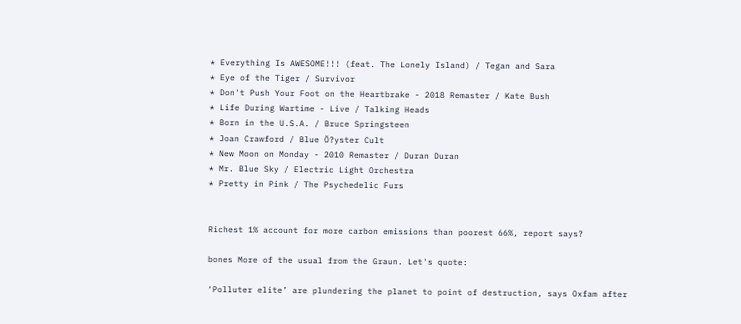* Everything Is AWESOME!!! (feat. The Lonely Island) / Tegan and Sara
* Eye of the Tiger / Survivor
* Don't Push Your Foot on the Heartbrake - 2018 Remaster / Kate Bush
* Life During Wartime - Live / Talking Heads
* Born in the U.S.A. / Bruce Springsteen
* Joan Crawford / Blue Ö?yster Cult
* New Moon on Monday - 2010 Remaster / Duran Duran
* Mr. Blue Sky / Electric Light Orchestra
* Pretty in Pink / The Psychedelic Furs


Richest 1% account for more carbon emissions than poorest 66%, report says?

bones More of the usual from the Graun. Let's quote:

‘Polluter elite’ are plundering the planet to point of destruction, says Oxfam after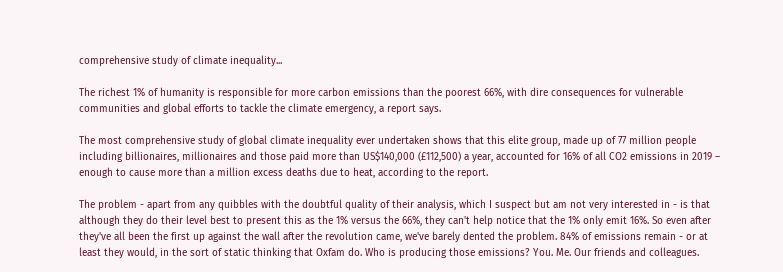comprehensive study of climate inequality...

The richest 1% of humanity is responsible for more carbon emissions than the poorest 66%, with dire consequences for vulnerable communities and global efforts to tackle the climate emergency, a report says.

The most comprehensive study of global climate inequality ever undertaken shows that this elite group, made up of 77 million people including billionaires, millionaires and those paid more than US$140,000 (£112,500) a year, accounted for 16% of all CO2 emissions in 2019 – enough to cause more than a million excess deaths due to heat, according to the report.

The problem - apart from any quibbles with the doubtful quality of their analysis, which I suspect but am not very interested in - is that although they do their level best to present this as the 1% versus the 66%, they can't help notice that the 1% only emit 16%. So even after they've all been the first up against the wall after the revolution came, we've barely dented the problem. 84% of emissions remain - or at least they would, in the sort of static thinking that Oxfam do. Who is producing those emissions? You. Me. Our friends and colleagues.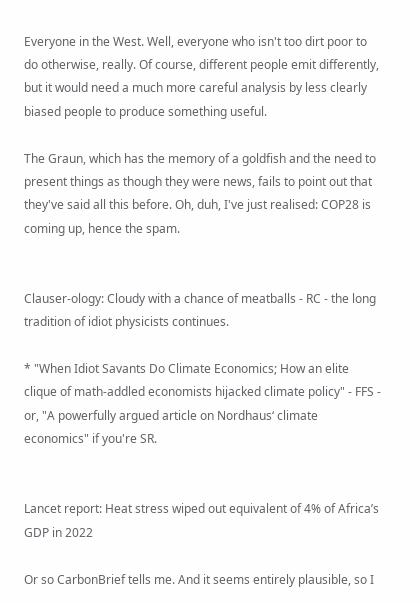Everyone in the West. Well, everyone who isn't too dirt poor to do otherwise, really. Of course, different people emit differently, but it would need a much more careful analysis by less clearly biased people to produce something useful.

The Graun, which has the memory of a goldfish and the need to present things as though they were news, fails to point out that they've said all this before. Oh, duh, I've just realised: COP28 is coming up, hence the spam.


Clauser-ology: Cloudy with a chance of meatballs - RC - the long tradition of idiot physicists continues.

* "When Idiot Savants Do Climate Economics; How an elite clique of math-addled economists hijacked climate policy" - FFS - or, "A powerfully argued article on Nordhaus‘ climate economics" if you're SR.


Lancet report: Heat stress wiped out equivalent of 4% of Africa’s GDP in 2022

Or so CarbonBrief tells me. And it seems entirely plausible, so I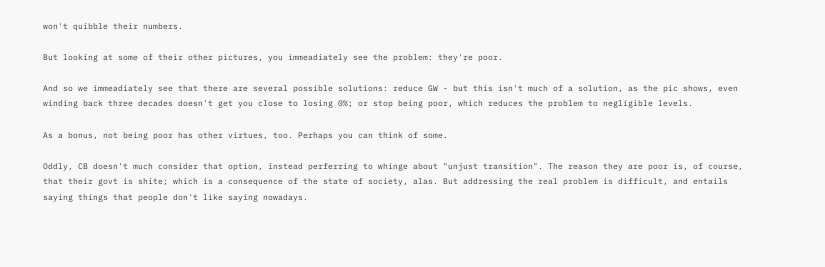won't quibble their numbers.

But looking at some of their other pictures, you immeadiately see the problem: they're poor.

And so we immeadiately see that there are several possible solutions: reduce GW - but this isn't much of a solution, as the pic shows, even winding back three decades doesn't get you close to losing 0%; or stop being poor, which reduces the problem to negligible levels.

As a bonus, not being poor has other virtues, too. Perhaps you can think of some.

Oddly, CB doesn't much consider that option, instead perferring to whinge about "unjust transition". The reason they are poor is, of course, that their govt is shite; which is a consequence of the state of society, alas. But addressing the real problem is difficult, and entails saying things that people don't like saying nowadays.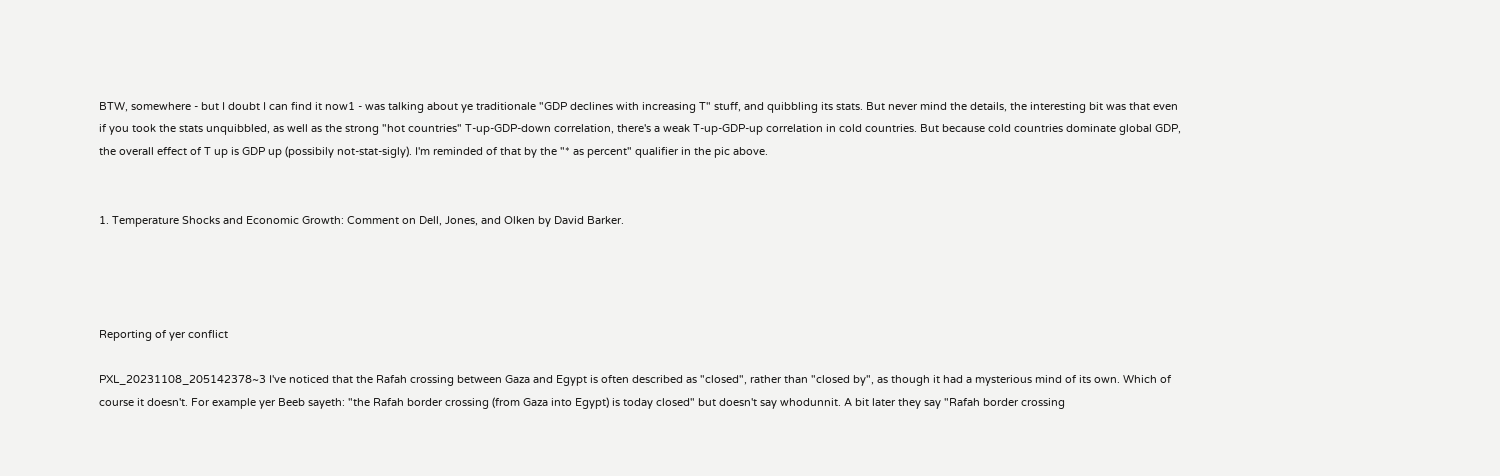BTW, somewhere - but I doubt I can find it now1 - was talking about ye traditionale "GDP declines with increasing T" stuff, and quibbling its stats. But never mind the details, the interesting bit was that even if you took the stats unquibbled, as well as the strong "hot countries" T-up-GDP-down correlation, there's a weak T-up-GDP-up correlation in cold countries. But because cold countries dominate global GDP, the overall effect of T up is GDP up (possibily not-stat-sigly). I'm reminded of that by the "* as percent" qualifier in the pic above.


1. Temperature Shocks and Economic Growth: Comment on Dell, Jones, and Olken by David Barker.




Reporting of yer conflict

PXL_20231108_205142378~3 I've noticed that the Rafah crossing between Gaza and Egypt is often described as "closed", rather than "closed by", as though it had a mysterious mind of its own. Which of course it doesn't. For example yer Beeb sayeth: "the Rafah border crossing (from Gaza into Egypt) is today closed" but doesn't say whodunnit. A bit later they say "Rafah border crossing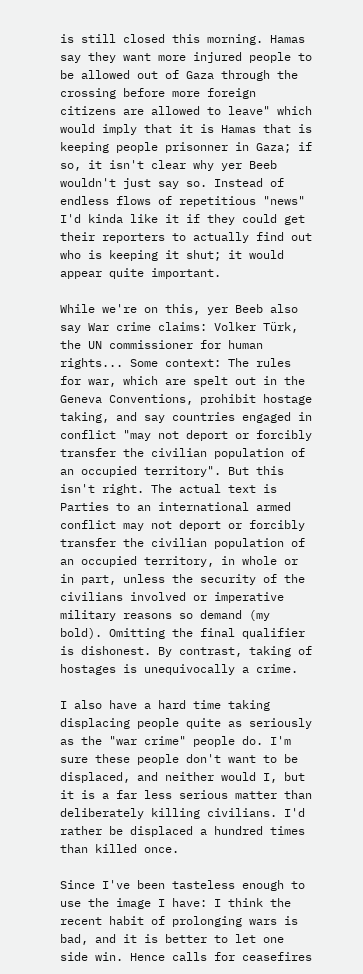is still closed this morning. Hamas say they want more injured people to be allowed out of Gaza through the crossing before more foreign citizens are allowed to leave" which would imply that it is Hamas that is keeping people prisonner in Gaza; if so, it isn't clear why yer Beeb wouldn't just say so. Instead of endless flows of repetitious "news" I'd kinda like it if they could get their reporters to actually find out who is keeping it shut; it would appear quite important.

While we're on this, yer Beeb also say War crime claims: Volker Türk, the UN commissioner for human rights... Some context: The rules for war, which are spelt out in the Geneva Conventions, prohibit hostage taking, and say countries engaged in conflict "may not deport or forcibly transfer the civilian population of an occupied territory". But this isn't right. The actual text is Parties to an international armed conflict may not deport or forcibly transfer the civilian population of an occupied territory, in whole or in part, unless the security of the civilians involved or imperative military reasons so demand (my bold). Omitting the final qualifier is dishonest. By contrast, taking of hostages is unequivocally a crime.

I also have a hard time taking displacing people quite as seriously as the "war crime" people do. I'm sure these people don't want to be displaced, and neither would I, but it is a far less serious matter than deliberately killing civilians. I'd rather be displaced a hundred times than killed once.

Since I've been tasteless enough to use the image I have: I think the recent habit of prolonging wars is bad, and it is better to let one side win. Hence calls for ceasefires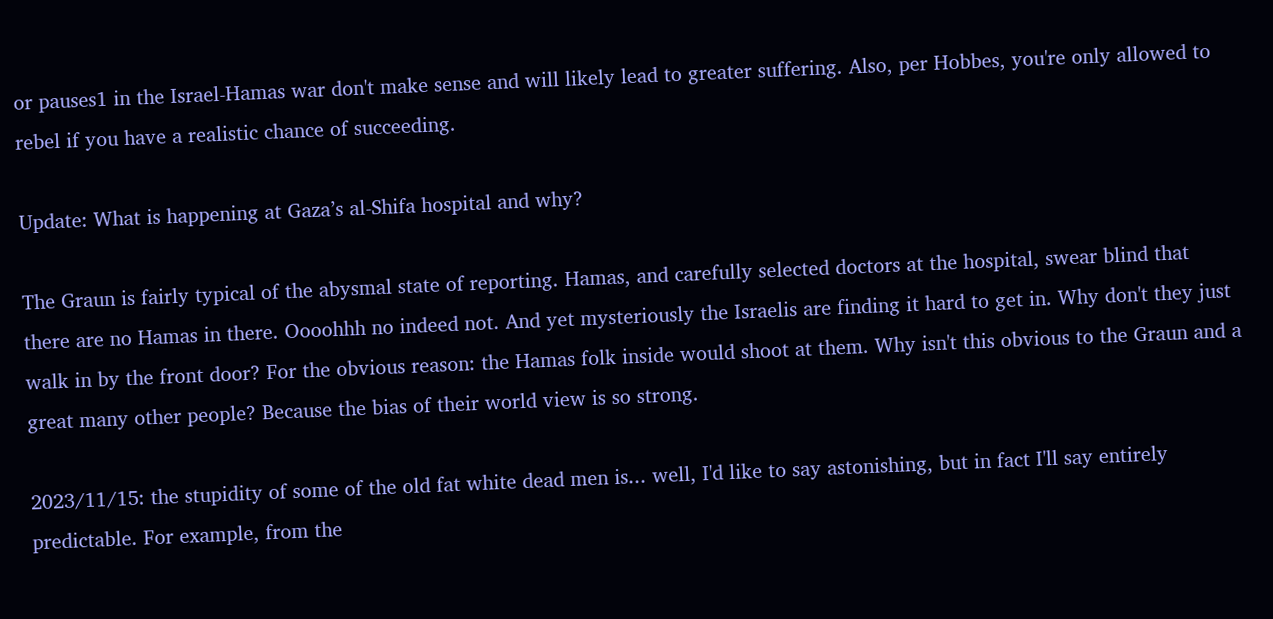or pauses1 in the Israel-Hamas war don't make sense and will likely lead to greater suffering. Also, per Hobbes, you're only allowed to rebel if you have a realistic chance of succeeding.

Update: What is happening at Gaza’s al-Shifa hospital and why?

The Graun is fairly typical of the abysmal state of reporting. Hamas, and carefully selected doctors at the hospital, swear blind that there are no Hamas in there. Oooohhh no indeed not. And yet mysteriously the Israelis are finding it hard to get in. Why don't they just walk in by the front door? For the obvious reason: the Hamas folk inside would shoot at them. Why isn't this obvious to the Graun and a great many other people? Because the bias of their world view is so strong.

2023/11/15: the stupidity of some of the old fat white dead men is... well, I'd like to say astonishing, but in fact I'll say entirely predictable. For example, from the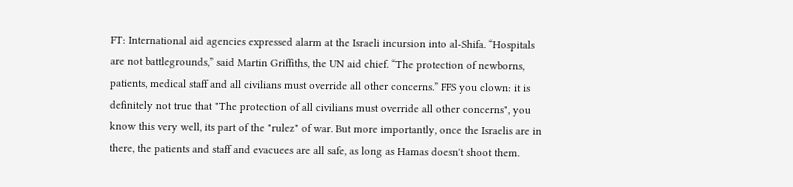FT: International aid agencies expressed alarm at the Israeli incursion into al-Shifa. “Hospitals are not battlegrounds,” said Martin Griffiths, the UN aid chief. “The protection of newborns, patients, medical staff and all civilians must override all other concerns.” FFS you clown: it is definitely not true that "The protection of all civilians must override all other concerns", you know this very well, its part of the "rulez" of war. But more importantly, once the Israelis are in there, the patients and staff and evacuees are all safe, as long as Hamas doesn't shoot them.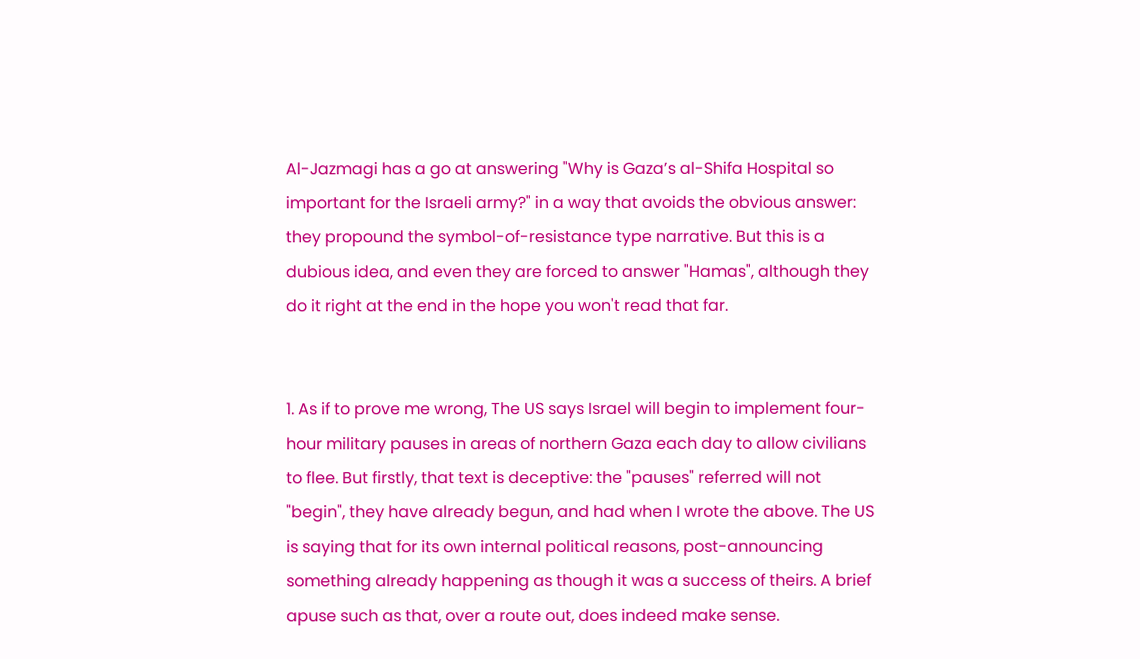Al-Jazmagi has a go at answering "Why is Gaza’s al-Shifa Hospital so important for the Israeli army?" in a way that avoids the obvious answer: they propound the symbol-of-resistance type narrative. But this is a dubious idea, and even they are forced to answer "Hamas", although they do it right at the end in the hope you won't read that far.


1. As if to prove me wrong, The US says Israel will begin to implement four-hour military pauses in areas of northern Gaza each day to allow civilians to flee. But firstly, that text is deceptive: the "pauses" referred will not "begin", they have already begun, and had when I wrote the above. The US is saying that for its own internal political reasons, post-announcing something already happening as though it was a success of theirs. A brief apuse such as that, over a route out, does indeed make sense.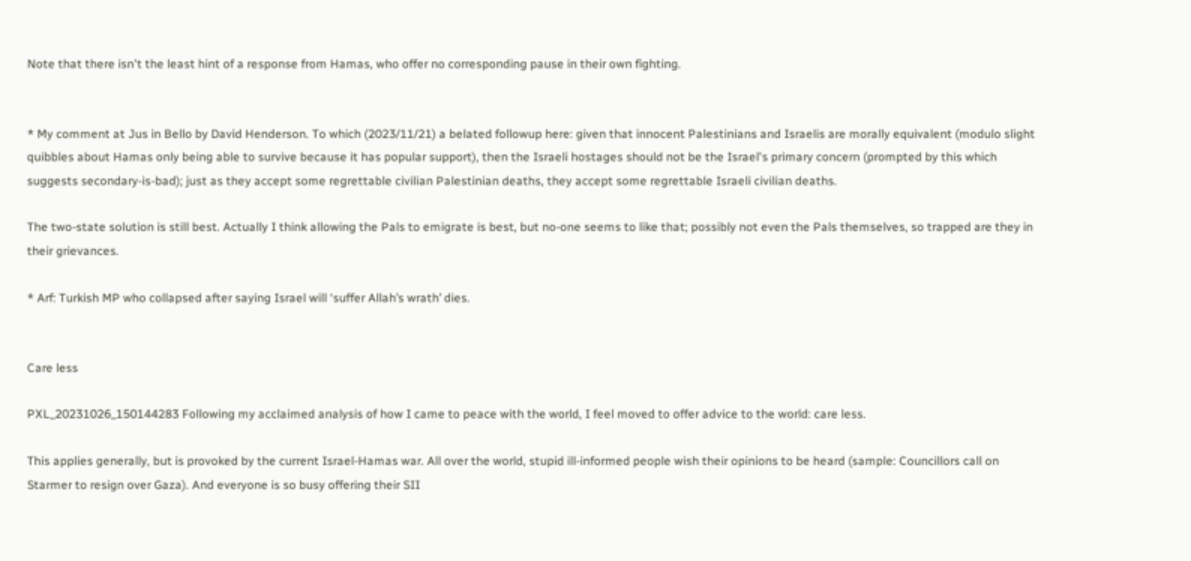Note that there isn't the least hint of a response from Hamas, who offer no corresponding pause in their own fighting.


* My comment at Jus in Bello by David Henderson. To which (2023/11/21) a belated followup here: given that innocent Palestinians and Israelis are morally equivalent (modulo slight quibbles about Hamas only being able to survive because it has popular support), then the Israeli hostages should not be the Israel's primary concern (prompted by this which suggests secondary-is-bad); just as they accept some regrettable civilian Palestinian deaths, they accept some regrettable Israeli civilian deaths.

The two-state solution is still best. Actually I think allowing the Pals to emigrate is best, but no-one seems to like that; possibly not even the Pals themselves, so trapped are they in their grievances.

* Arf: Turkish MP who collapsed after saying Israel will ‘suffer Allah’s wrath’ dies.


Care less

PXL_20231026_150144283 Following my acclaimed analysis of how I came to peace with the world, I feel moved to offer advice to the world: care less.

This applies generally, but is provoked by the current Israel-Hamas war. All over the world, stupid ill-informed people wish their opinions to be heard (sample: Councillors call on Starmer to resign over Gaza). And everyone is so busy offering their SII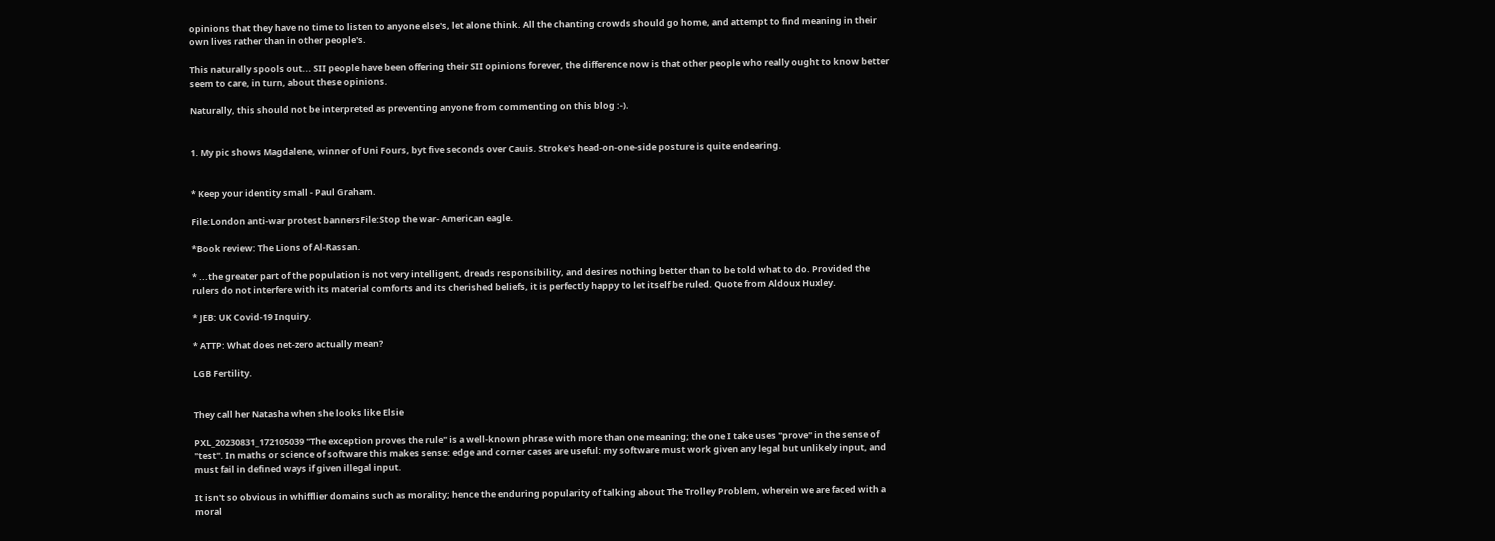opinions that they have no time to listen to anyone else's, let alone think. All the chanting crowds should go home, and attempt to find meaning in their own lives rather than in other people's.

This naturally spools out... SII people have been offering their SII opinions forever, the difference now is that other people who really ought to know better seem to care, in turn, about these opinions.

Naturally, this should not be interpreted as preventing anyone from commenting on this blog :-).


1. My pic shows Magdalene, winner of Uni Fours, byt five seconds over Cauis. Stroke's head-on-one-side posture is quite endearing.


* Keep your identity small - Paul Graham.

File:London anti-war protest bannersFile:Stop the war- American eagle.

*Book review: The Lions of Al-Rassan.

* ...the greater part of the population is not very intelligent, dreads responsibility, and desires nothing better than to be told what to do. Provided the rulers do not interfere with its material comforts and its cherished beliefs, it is perfectly happy to let itself be ruled. Quote from Aldoux Huxley.

* JEB: UK Covid-19 Inquiry.

* ATTP: What does net-zero actually mean?

LGB Fertility.


They call her Natasha when she looks like Elsie

PXL_20230831_172105039 "The exception proves the rule" is a well-known phrase with more than one meaning; the one I take uses "prove" in the sense of "test". In maths or science of software this makes sense: edge and corner cases are useful: my software must work given any legal but unlikely input, and must fail in defined ways if given illegal input.

It isn't so obvious in whifflier domains such as morality; hence the enduring popularity of talking about The Trolley Problem, wherein we are faced with a moral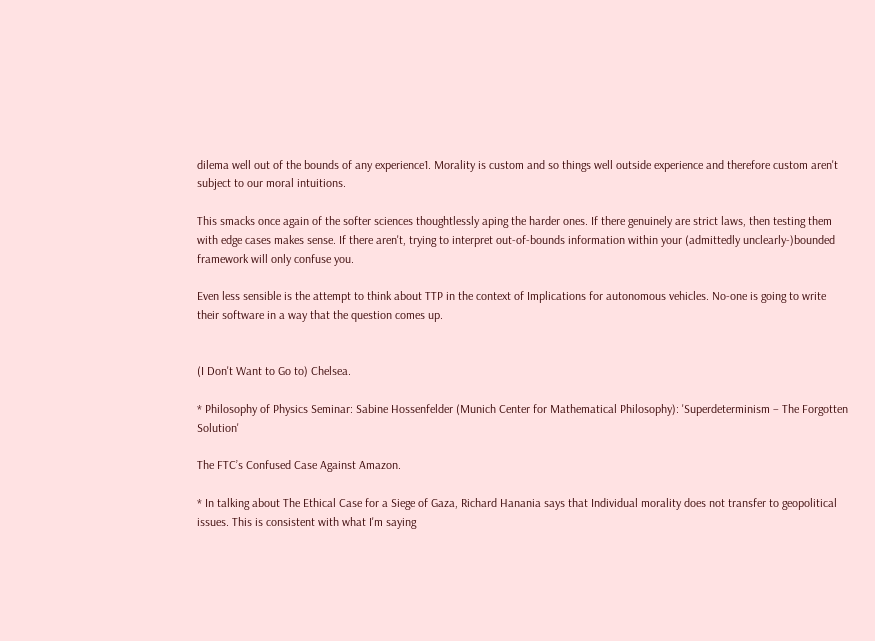dilema well out of the bounds of any experience1. Morality is custom and so things well outside experience and therefore custom aren't subject to our moral intuitions.

This smacks once again of the softer sciences thoughtlessly aping the harder ones. If there genuinely are strict laws, then testing them with edge cases makes sense. If there aren't, trying to interpret out-of-bounds information within your (admittedly unclearly-)bounded framework will only confuse you.

Even less sensible is the attempt to think about TTP in the context of Implications for autonomous vehicles. No-one is going to write their software in a way that the question comes up.


(I Don't Want to Go to) Chelsea.

* Philosophy of Physics Seminar: Sabine Hossenfelder (Munich Center for Mathematical Philosophy): 'Superdeterminism – The Forgotten Solution'

The FTC’s Confused Case Against Amazon.

* In talking about The Ethical Case for a Siege of Gaza, Richard Hanania says that Individual morality does not transfer to geopolitical issues. This is consistent with what I'm saying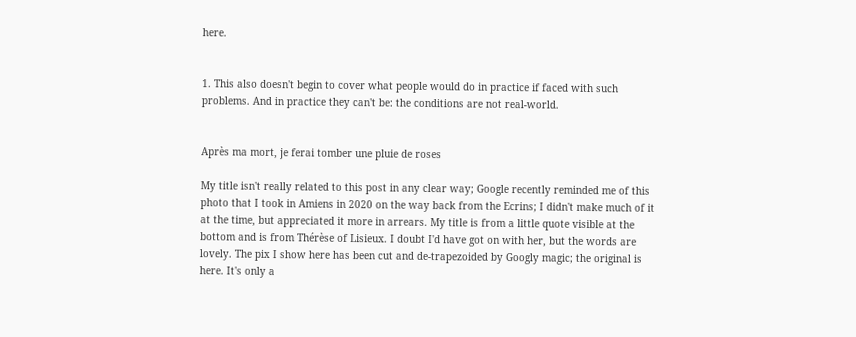here.


1. This also doesn't begin to cover what people would do in practice if faced with such problems. And in practice they can't be: the conditions are not real-world.


Après ma mort, je ferai tomber une pluie de roses

My title isn't really related to this post in any clear way; Google recently reminded me of this photo that I took in Amiens in 2020 on the way back from the Ecrins; I didn't make much of it at the time, but appreciated it more in arrears. My title is from a little quote visible at the bottom and is from Thérèse of Lisieux. I doubt I'd have got on with her, but the words are lovely. The pix I show here has been cut and de-trapezoided by Googly magic; the original is here. It's only a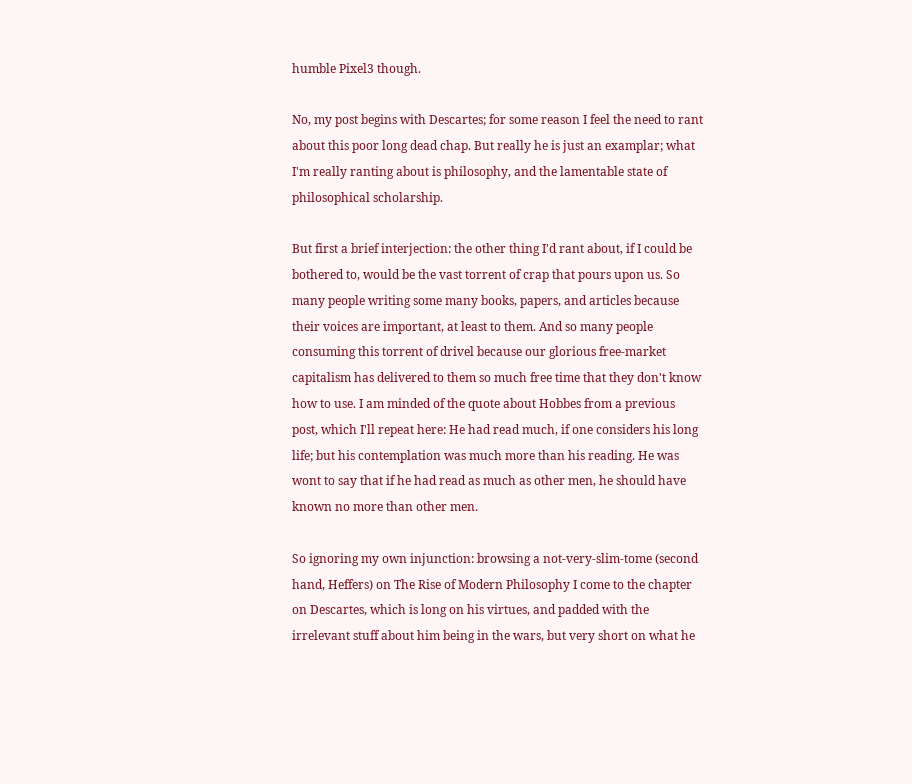humble Pixel3 though.

No, my post begins with Descartes; for some reason I feel the need to rant about this poor long dead chap. But really he is just an examplar; what I'm really ranting about is philosophy, and the lamentable state of philosophical scholarship.

But first a brief interjection: the other thing I'd rant about, if I could be bothered to, would be the vast torrent of crap that pours upon us. So many people writing some many books, papers, and articles because their voices are important, at least to them. And so many people consuming this torrent of drivel because our glorious free-market capitalism has delivered to them so much free time that they don't know how to use. I am minded of the quote about Hobbes from a previous post, which I'll repeat here: He had read much, if one considers his long life; but his contemplation was much more than his reading. He was wont to say that if he had read as much as other men, he should have known no more than other men.

So ignoring my own injunction: browsing a not-very-slim-tome (second hand, Heffers) on The Rise of Modern Philosophy I come to the chapter on Descartes, which is long on his virtues, and padded with the irrelevant stuff about him being in the wars, but very short on what he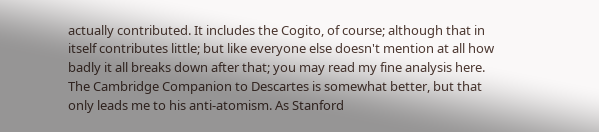actually contributed. It includes the Cogito, of course; although that in itself contributes little; but like everyone else doesn't mention at all how badly it all breaks down after that; you may read my fine analysis here. The Cambridge Companion to Descartes is somewhat better, but that only leads me to his anti-atomism. As Stanford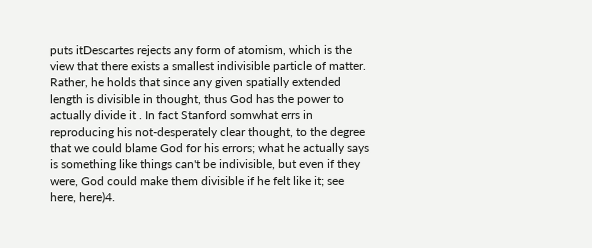puts itDescartes rejects any form of atomism, which is the view that there exists a smallest indivisible particle of matter. Rather, he holds that since any given spatially extended length is divisible in thought, thus God has the power to actually divide it . In fact Stanford somwhat errs in reproducing his not-desperately clear thought, to the degree that we could blame God for his errors; what he actually says is something like things can't be indivisible, but even if they were, God could make them divisible if he felt like it; see here, here)4.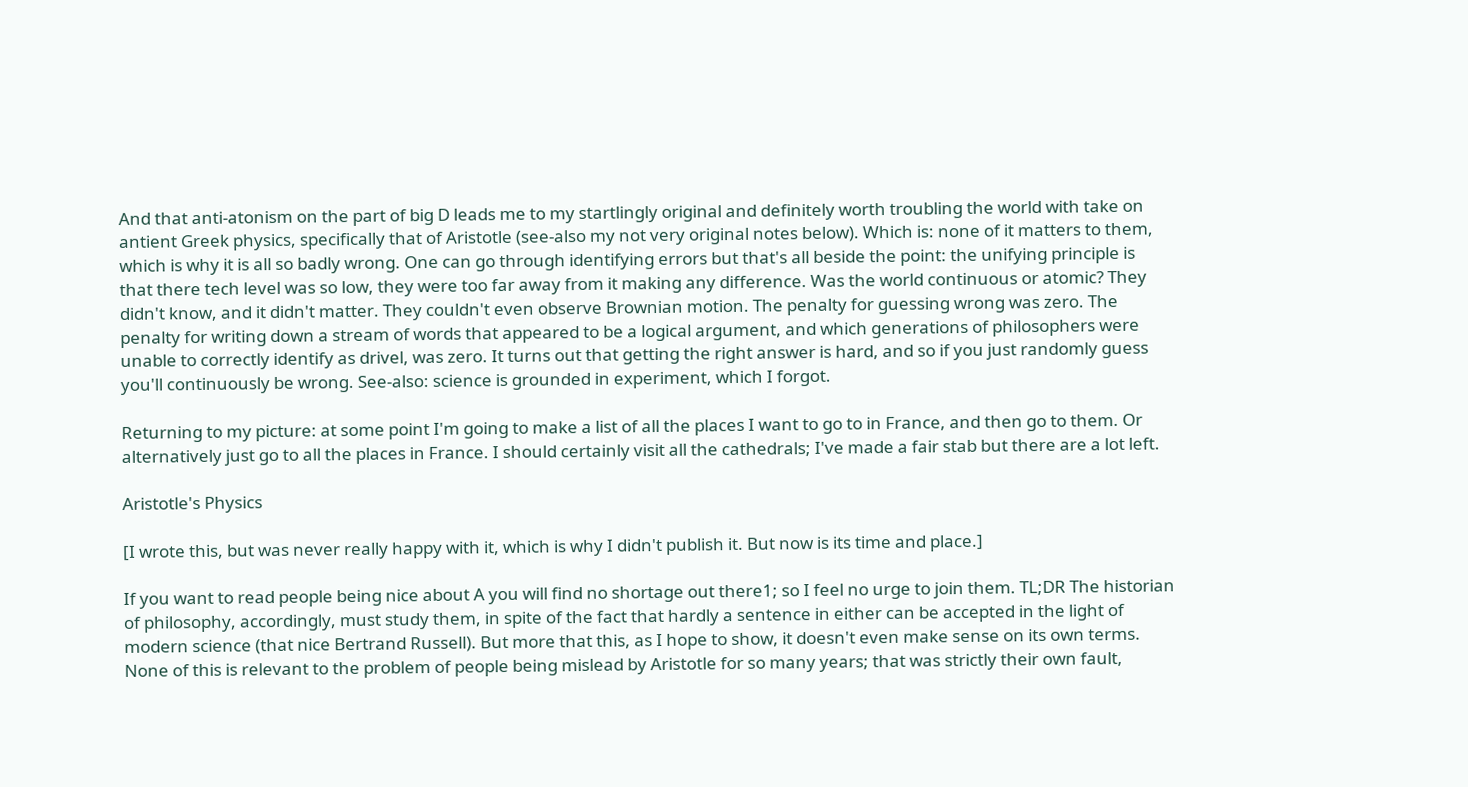And that anti-atonism on the part of big D leads me to my startlingly original and definitely worth troubling the world with take on antient Greek physics, specifically that of Aristotle (see-also my not very original notes below). Which is: none of it matters to them, which is why it is all so badly wrong. One can go through identifying errors but that's all beside the point: the unifying principle is that there tech level was so low, they were too far away from it making any difference. Was the world continuous or atomic? They didn't know, and it didn't matter. They couldn't even observe Brownian motion. The penalty for guessing wrong was zero. The penalty for writing down a stream of words that appeared to be a logical argument, and which generations of philosophers were unable to correctly identify as drivel, was zero. It turns out that getting the right answer is hard, and so if you just randomly guess you'll continuously be wrong. See-also: science is grounded in experiment, which I forgot.

Returning to my picture: at some point I'm going to make a list of all the places I want to go to in France, and then go to them. Or alternatively just go to all the places in France. I should certainly visit all the cathedrals; I've made a fair stab but there are a lot left.

Aristotle's Physics

[I wrote this, but was never really happy with it, which is why I didn't publish it. But now is its time and place.]

If you want to read people being nice about A you will find no shortage out there1; so I feel no urge to join them. TL;DR The historian of philosophy, accordingly, must study them, in spite of the fact that hardly a sentence in either can be accepted in the light of modern science (that nice Bertrand Russell). But more that this, as I hope to show, it doesn't even make sense on its own terms. None of this is relevant to the problem of people being mislead by Aristotle for so many years; that was strictly their own fault,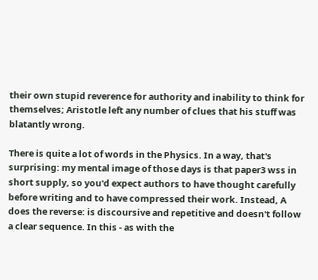their own stupid reverence for authority and inability to think for themselves; Aristotle left any number of clues that his stuff was blatantly wrong.

There is quite a lot of words in the Physics. In a way, that's surprising: my mental image of those days is that paper3 wss in short supply, so you'd expect authors to have thought carefully before writing and to have compressed their work. Instead, A does the reverse: is discoursive and repetitive and doesn't follow a clear sequence. In this - as with the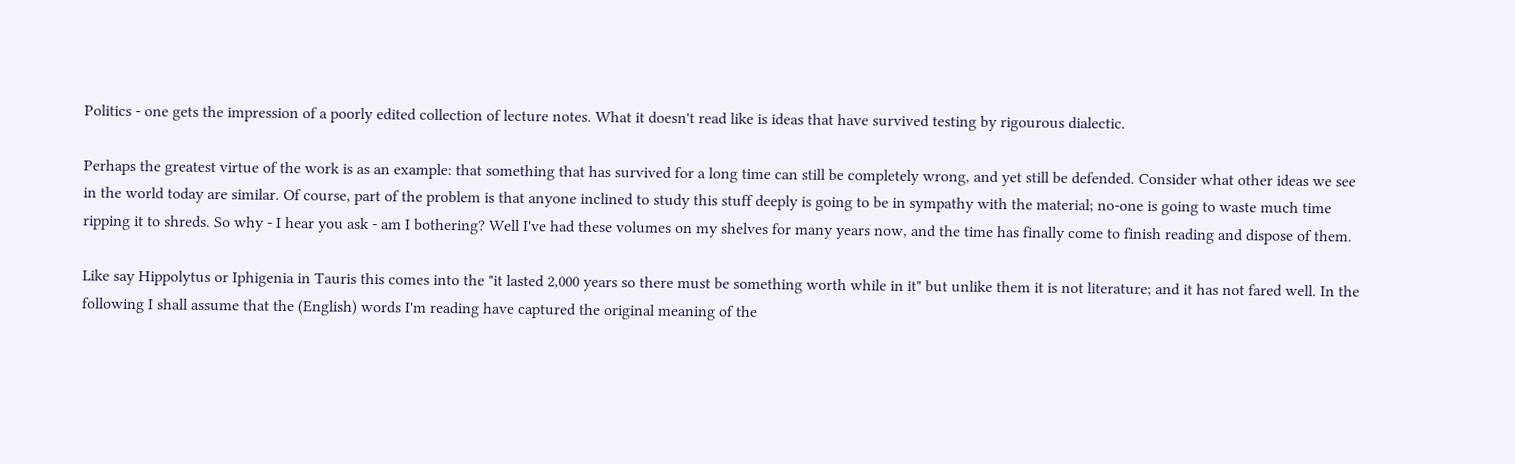Politics - one gets the impression of a poorly edited collection of lecture notes. What it doesn't read like is ideas that have survived testing by rigourous dialectic.

Perhaps the greatest virtue of the work is as an example: that something that has survived for a long time can still be completely wrong, and yet still be defended. Consider what other ideas we see in the world today are similar. Of course, part of the problem is that anyone inclined to study this stuff deeply is going to be in sympathy with the material; no-one is going to waste much time ripping it to shreds. So why - I hear you ask - am I bothering? Well I've had these volumes on my shelves for many years now, and the time has finally come to finish reading and dispose of them.

Like say Hippolytus or Iphigenia in Tauris this comes into the "it lasted 2,000 years so there must be something worth while in it" but unlike them it is not literature; and it has not fared well. In the following I shall assume that the (English) words I'm reading have captured the original meaning of the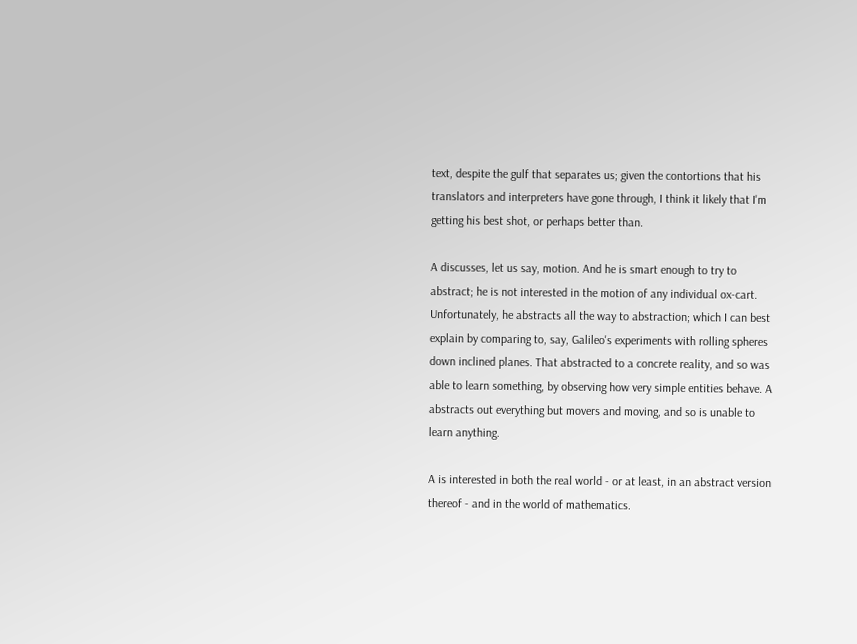text, despite the gulf that separates us; given the contortions that his translators and interpreters have gone through, I think it likely that I'm getting his best shot, or perhaps better than.

A discusses, let us say, motion. And he is smart enough to try to abstract; he is not interested in the motion of any individual ox-cart. Unfortunately, he abstracts all the way to abstraction; which I can best explain by comparing to, say, Galileo's experiments with rolling spheres down inclined planes. That abstracted to a concrete reality, and so was able to learn something, by observing how very simple entities behave. A abstracts out everything but movers and moving, and so is unable to learn anything.

A is interested in both the real world - or at least, in an abstract version thereof - and in the world of mathematics.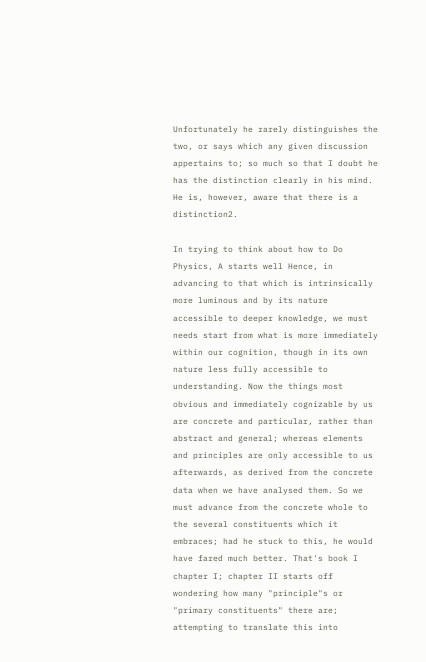Unfortunately he rarely distinguishes the two, or says which any given discussion appertains to; so much so that I doubt he has the distinction clearly in his mind. He is, however, aware that there is a distinction2.

In trying to think about how to Do Physics, A starts well Hence, in advancing to that which is intrinsically more luminous and by its nature accessible to deeper knowledge, we must needs start from what is more immediately within our cognition, though in its own nature less fully accessible to understanding. Now the things most obvious and immediately cognizable by us are concrete and particular, rather than abstract and general; whereas elements and principles are only accessible to us afterwards, as derived from the concrete data when we have analysed them. So we must advance from the concrete whole to the several constituents which it embraces; had he stuck to this, he would have fared much better. That's book I chapter I; chapter II starts off wondering how many "principle"s or "primary constituents" there are; attempting to translate this into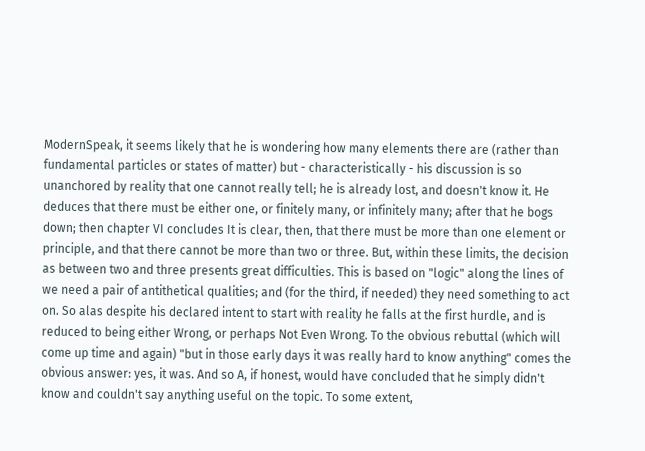ModernSpeak, it seems likely that he is wondering how many elements there are (rather than fundamental particles or states of matter) but - characteristically - his discussion is so unanchored by reality that one cannot really tell; he is already lost, and doesn't know it. He deduces that there must be either one, or finitely many, or infinitely many; after that he bogs down; then chapter VI concludes It is clear, then, that there must be more than one element or principle, and that there cannot be more than two or three. But, within these limits, the decision as between two and three presents great difficulties. This is based on "logic" along the lines of we need a pair of antithetical qualities; and (for the third, if needed) they need something to act on. So alas despite his declared intent to start with reality he falls at the first hurdle, and is reduced to being either Wrong, or perhaps Not Even Wrong. To the obvious rebuttal (which will come up time and again) "but in those early days it was really hard to know anything" comes the obvious answer: yes, it was. And so A, if honest, would have concluded that he simply didn't know and couldn't say anything useful on the topic. To some extent,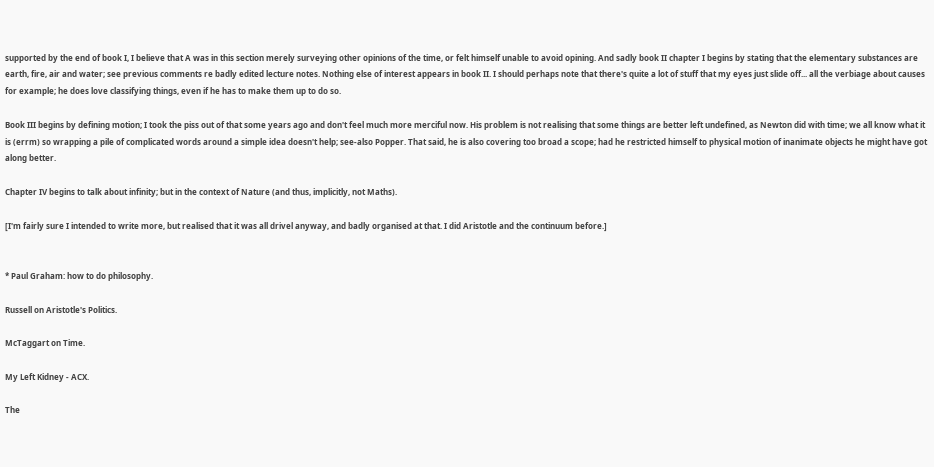supported by the end of book I, I believe that A was in this section merely surveying other opinions of the time, or felt himself unable to avoid opining. And sadly book II chapter I begins by stating that the elementary substances are earth, fire, air and water; see previous comments re badly edited lecture notes. Nothing else of interest appears in book II. I should perhaps note that there's quite a lot of stuff that my eyes just slide off... all the verbiage about causes for example; he does love classifying things, even if he has to make them up to do so.

Book III begins by defining motion; I took the piss out of that some years ago and don't feel much more merciful now. His problem is not realising that some things are better left undefined, as Newton did with time; we all know what it is (errm) so wrapping a pile of complicated words around a simple idea doesn't help; see-also Popper. That said, he is also covering too broad a scope; had he restricted himself to physical motion of inanimate objects he might have got along better.

Chapter IV begins to talk about infinity; but in the context of Nature (and thus, implicitly, not Maths).

[I'm fairly sure I intended to write more, but realised that it was all drivel anyway, and badly organised at that. I did Aristotle and the continuum before.]


* Paul Graham: how to do philosophy.

Russell on Aristotle's Politics.

McTaggart on Time.

My Left Kidney - ACX.

The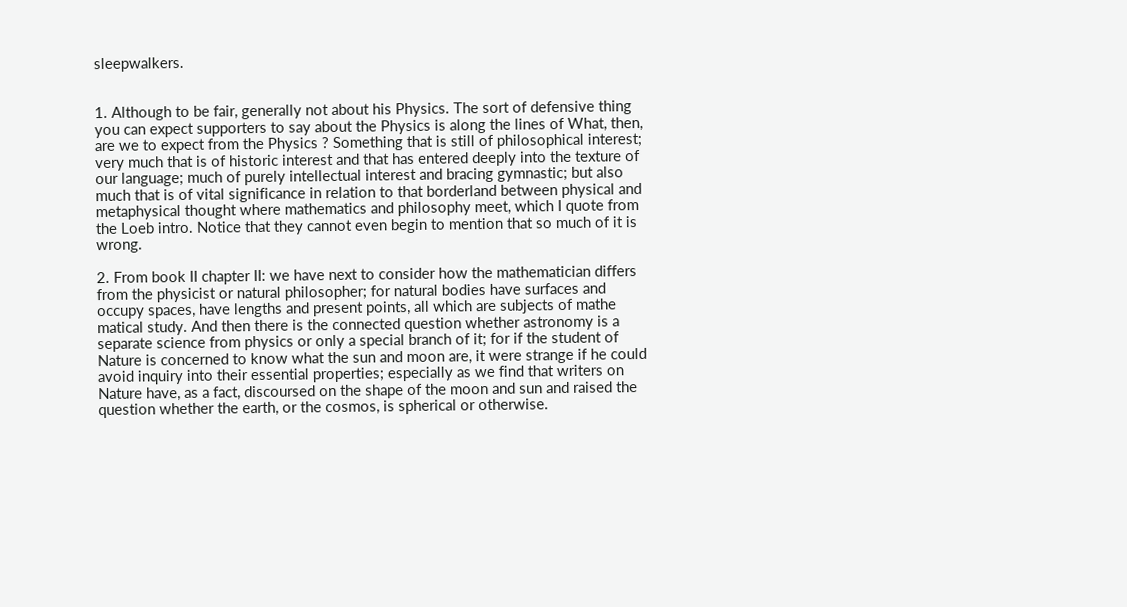sleepwalkers.


1. Although to be fair, generally not about his Physics. The sort of defensive thing you can expect supporters to say about the Physics is along the lines of What, then, are we to expect from the Physics ? Something that is still of philosophical interest; very much that is of historic interest and that has entered deeply into the texture of our language; much of purely intellectual interest and bracing gymnastic; but also much that is of vital significance in relation to that borderland between physical and metaphysical thought where mathematics and philosophy meet, which I quote from the Loeb intro. Notice that they cannot even begin to mention that so much of it is wrong.

2. From book II chapter II: we have next to consider how the mathematician differs from the physicist or natural philosopher; for natural bodies have surfaces and occupy spaces, have lengths and present points, all which are subjects of mathe matical study. And then there is the connected question whether astronomy is a separate science from physics or only a special branch of it; for if the student of Nature is concerned to know what the sun and moon are, it were strange if he could avoid inquiry into their essential properties; especially as we find that writers on Nature have, as a fact, discoursed on the shape of the moon and sun and raised the question whether the earth, or the cosmos, is spherical or otherwise.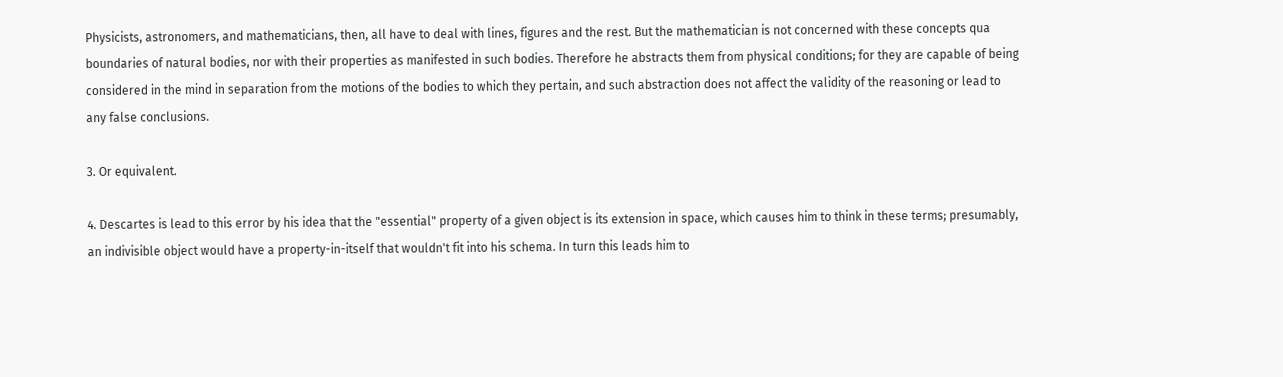Physicists, astronomers, and mathematicians, then, all have to deal with lines, figures and the rest. But the mathematician is not concerned with these concepts qua boundaries of natural bodies, nor with their properties as manifested in such bodies. Therefore he abstracts them from physical conditions; for they are capable of being considered in the mind in separation from the motions of the bodies to which they pertain, and such abstraction does not affect the validity of the reasoning or lead to any false conclusions.

3. Or equivalent.

4. Descartes is lead to this error by his idea that the "essential" property of a given object is its extension in space, which causes him to think in these terms; presumably, an indivisible object would have a property-in-itself that wouldn't fit into his schema. In turn this leads him to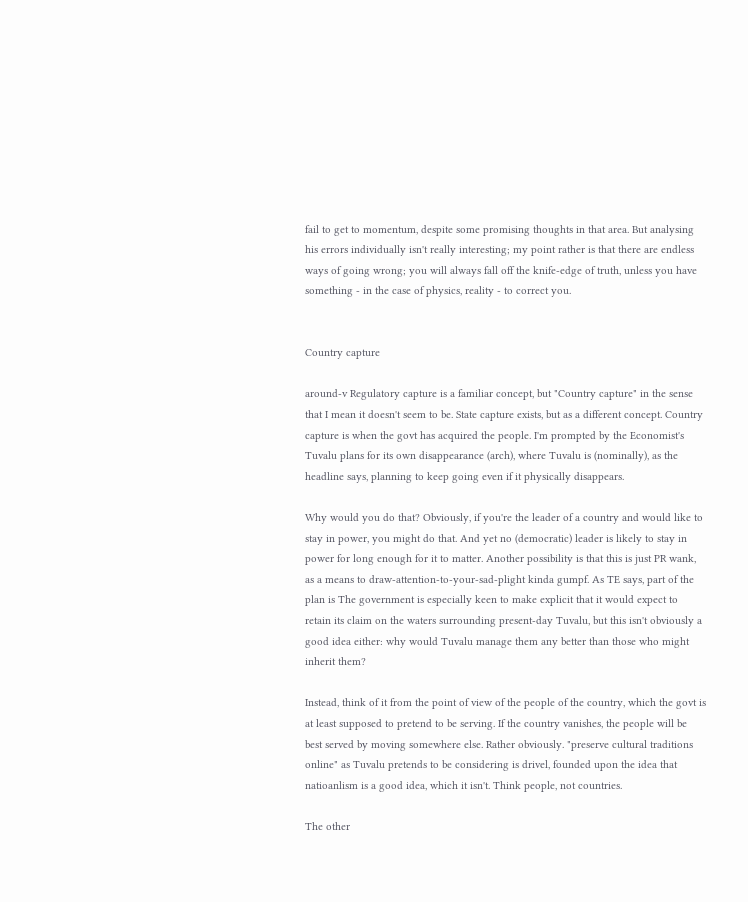fail to get to momentum, despite some promising thoughts in that area. But analysing his errors individually isn't really interesting; my point rather is that there are endless ways of going wrong; you will always fall off the knife-edge of truth, unless you have something - in the case of physics, reality - to correct you.


Country capture

around-v Regulatory capture is a familiar concept, but "Country capture" in the sense that I mean it doesn't seem to be. State capture exists, but as a different concept. Country capture is when the govt has acquired the people. I'm prompted by the Economist's Tuvalu plans for its own disappearance (arch), where Tuvalu is (nominally), as the headline says, planning to keep going even if it physically disappears.

Why would you do that? Obviously, if you're the leader of a country and would like to stay in power, you might do that. And yet no (democratic) leader is likely to stay in power for long enough for it to matter. Another possibility is that this is just PR wank, as a means to draw-attention-to-your-sad-plight kinda gumpf. As TE says, part of the plan is The government is especially keen to make explicit that it would expect to retain its claim on the waters surrounding present-day Tuvalu, but this isn't obviously a good idea either: why would Tuvalu manage them any better than those who might inherit them?

Instead, think of it from the point of view of the people of the country, which the govt is at least supposed to pretend to be serving. If the country vanishes, the people will be best served by moving somewhere else. Rather obviously. "preserve cultural traditions online" as Tuvalu pretends to be considering is drivel, founded upon the idea that natioanlism is a good idea, which it isn't. Think people, not countries.

The other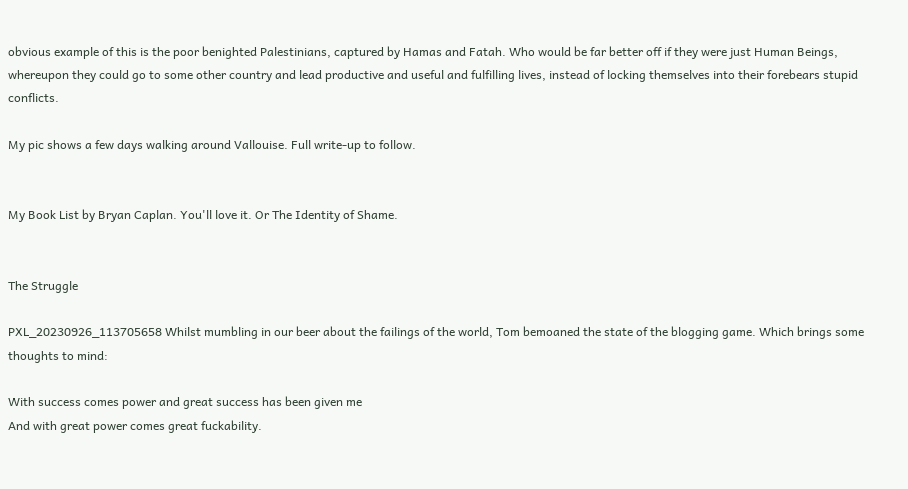obvious example of this is the poor benighted Palestinians, captured by Hamas and Fatah. Who would be far better off if they were just Human Beings, whereupon they could go to some other country and lead productive and useful and fulfilling lives, instead of locking themselves into their forebears stupid conflicts.

My pic shows a few days walking around Vallouise. Full write-up to follow.


My Book List by Bryan Caplan. You'll love it. Or The Identity of Shame.


The Struggle

PXL_20230926_113705658 Whilst mumbling in our beer about the failings of the world, Tom bemoaned the state of the blogging game. Which brings some thoughts to mind:

With success comes power and great success has been given me
And with great power comes great fuckability.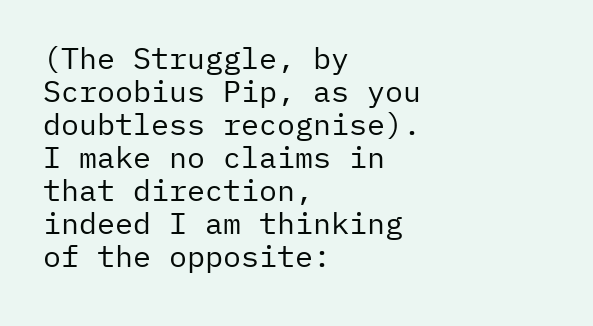(The Struggle, by Scroobius Pip, as you doubtless recognise). I make no claims in that direction, indeed I am thinking of the opposite: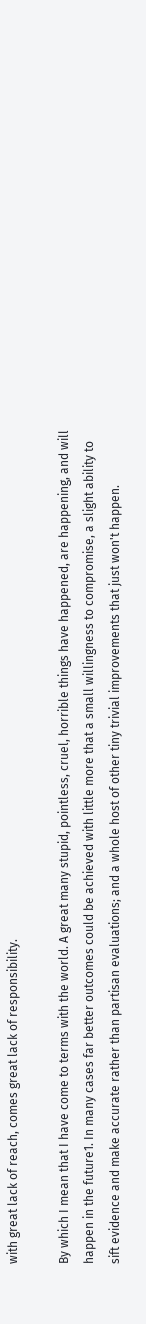with great lack of reach, comes great lack of responsibility.

By which I mean that I have come to terms with the world. A great many stupid, pointless, cruel, horrible things have happened, are happening, and will happen in the future1. In many cases far better outcomes could be achieved with little more that a small willingness to compromise, a slight ability to sift evidence and make accurate rather than partisan evaluations; and a whole host of other tiny trivial improvements that just won't happen.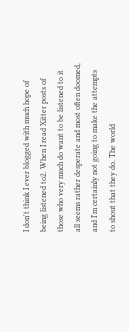I don't think I ever blogged with much hope of being listened to2. When I read Xitter posts of those who very much do want to be listened to it all seems rather desperate and most often doomed, and I'm certainly not going to make the attempts to shout that they do. The world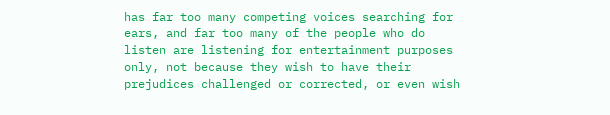has far too many competing voices searching for ears, and far too many of the people who do listen are listening for entertainment purposes only, not because they wish to have their prejudices challenged or corrected, or even wish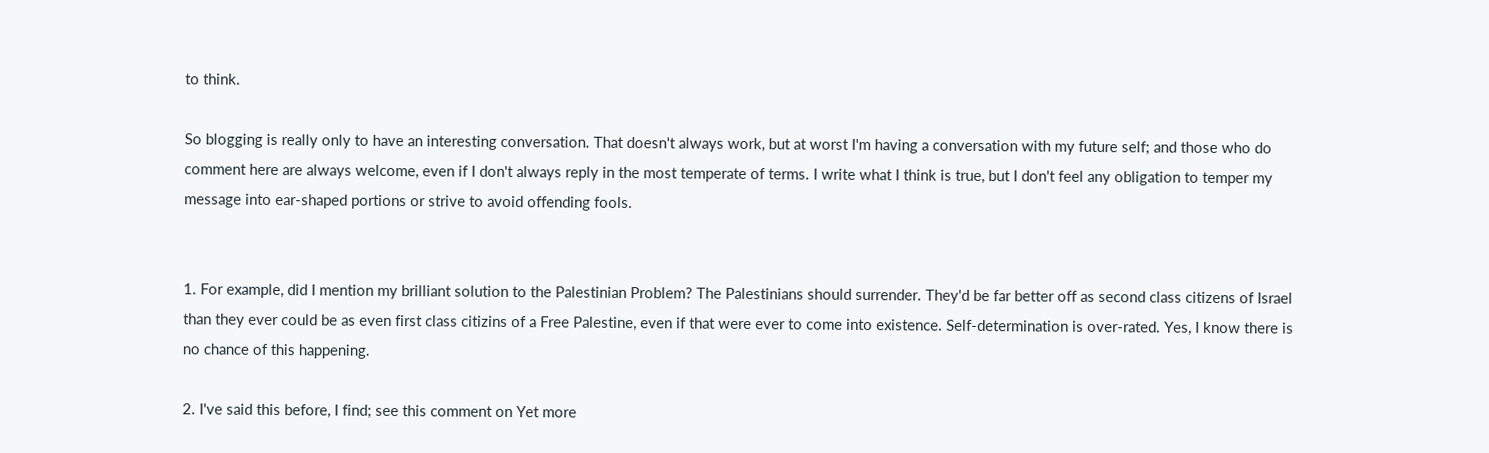to think.

So blogging is really only to have an interesting conversation. That doesn't always work, but at worst I'm having a conversation with my future self; and those who do comment here are always welcome, even if I don't always reply in the most temperate of terms. I write what I think is true, but I don't feel any obligation to temper my message into ear-shaped portions or strive to avoid offending fools.


1. For example, did I mention my brilliant solution to the Palestinian Problem? The Palestinians should surrender. They'd be far better off as second class citizens of Israel than they ever could be as even first class citizins of a Free Palestine, even if that were ever to come into existence. Self-determination is over-rated. Yes, I know there is no chance of this happening.

2. I've said this before, I find; see this comment on Yet more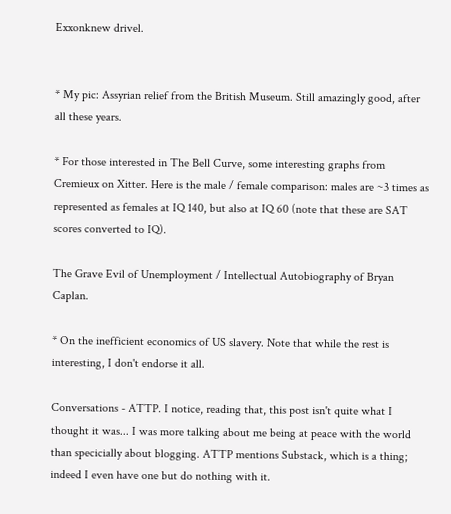Exxonknew drivel.


* My pic: Assyrian relief from the British Museum. Still amazingly good, after all these years.

* For those interested in The Bell Curve, some interesting graphs from Cremieux on Xitter. Here is the male / female comparison: males are ~3 times as represented as females at IQ 140, but also at IQ 60 (note that these are SAT scores converted to IQ).

The Grave Evil of Unemployment / Intellectual Autobiography of Bryan Caplan.

* On the inefficient economics of US slavery. Note that while the rest is interesting, I don't endorse it all.

Conversations - ATTP. I notice, reading that, this post isn't quite what I thought it was... I was more talking about me being at peace with the world than specicially about blogging. ATTP mentions Substack, which is a thing; indeed I even have one but do nothing with it.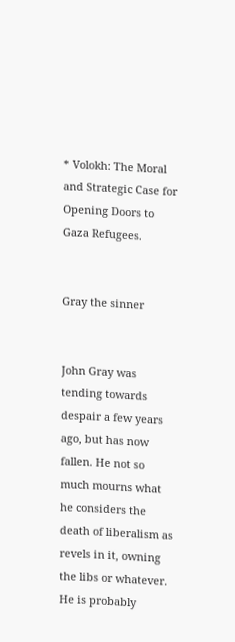* Volokh: The Moral and Strategic Case for Opening Doors to Gaza Refugees.


Gray the sinner


John Gray was tending towards despair a few years ago, but has now fallen. He not so much mourns what he considers the death of liberalism as revels in it, owning the libs or whatever. He is probably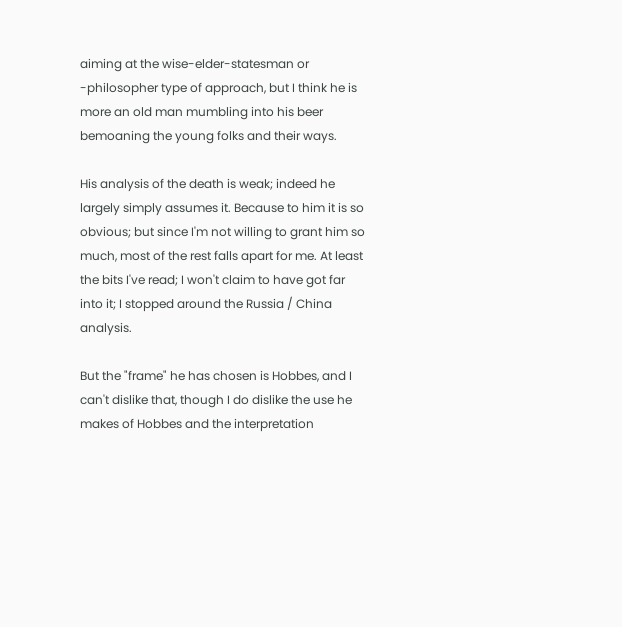aiming at the wise-elder-statesman or -philosopher type of approach, but I think he is more an old man mumbling into his beer bemoaning the young folks and their ways.

His analysis of the death is weak; indeed he largely simply assumes it. Because to him it is so obvious; but since I'm not willing to grant him so much, most of the rest falls apart for me. At least the bits I've read; I won't claim to have got far into it; I stopped around the Russia / China analysis.

But the "frame" he has chosen is Hobbes, and I can't dislike that, though I do dislike the use he makes of Hobbes and the interpretation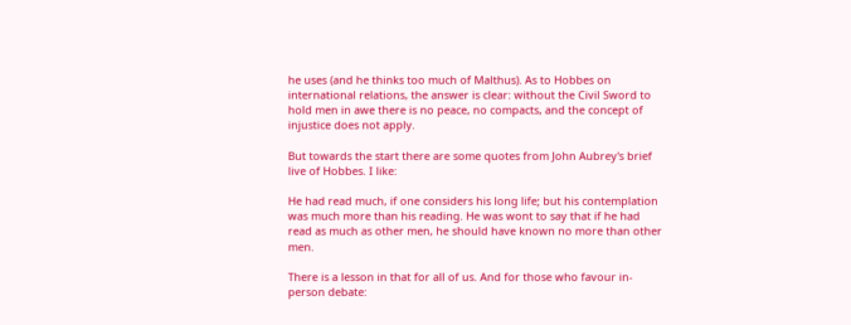he uses (and he thinks too much of Malthus). As to Hobbes on international relations, the answer is clear: without the Civil Sword to hold men in awe there is no peace, no compacts, and the concept of injustice does not apply.

But towards the start there are some quotes from John Aubrey's brief live of Hobbes. I like:

He had read much, if one considers his long life; but his contemplation was much more than his reading. He was wont to say that if he had read as much as other men, he should have known no more than other men.

There is a lesson in that for all of us. And for those who favour in-person debate: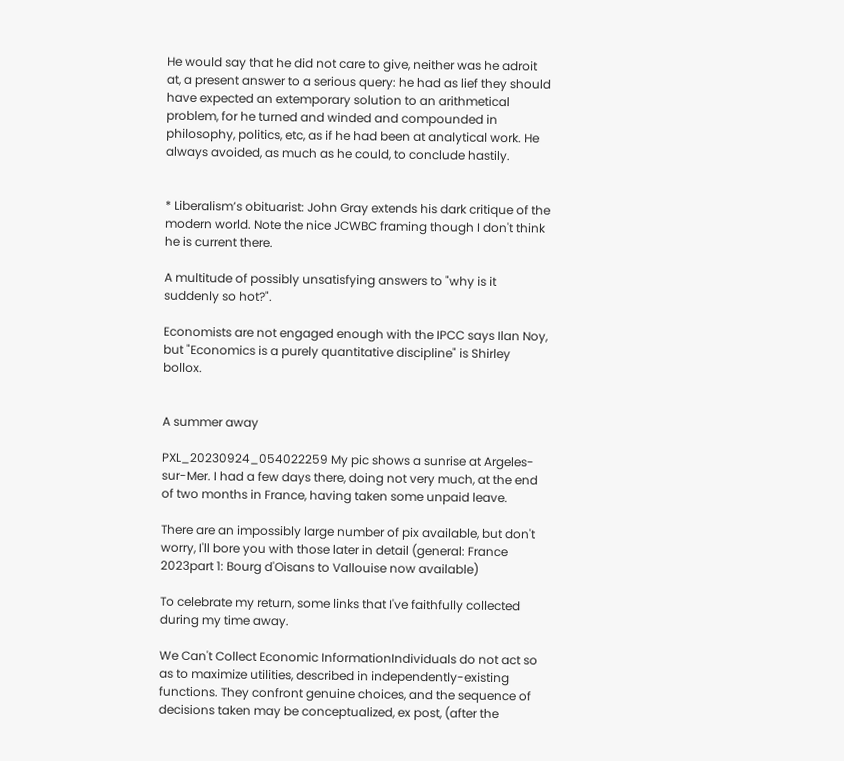He would say that he did not care to give, neither was he adroit at, a present answer to a serious query: he had as lief they should have expected an extemporary solution to an arithmetical problem, for he turned and winded and compounded in philosophy, politics, etc, as if he had been at analytical work. He always avoided, as much as he could, to conclude hastily.


* Liberalism’s obituarist: John Gray extends his dark critique of the modern world. Note the nice JCWBC framing though I don't think he is current there.

A multitude of possibly unsatisfying answers to "why is it suddenly so hot?".

Economists are not engaged enough with the IPCC says Ilan Noy, but "Economics is a purely quantitative discipline" is Shirley bollox.


A summer away

PXL_20230924_054022259 My pic shows a sunrise at Argeles-sur-Mer. I had a few days there, doing not very much, at the end of two months in France, having taken some unpaid leave.

There are an impossibly large number of pix available, but don't worry, I'll bore you with those later in detail (general: France 2023part 1: Bourg d'Oisans to Vallouise now available)

To celebrate my return, some links that I've faithfully collected during my time away.

We Can't Collect Economic InformationIndividuals do not act so as to maximize utilities, described in independently-existing functions. They confront genuine choices, and the sequence of decisions taken may be conceptualized, ex post, (after the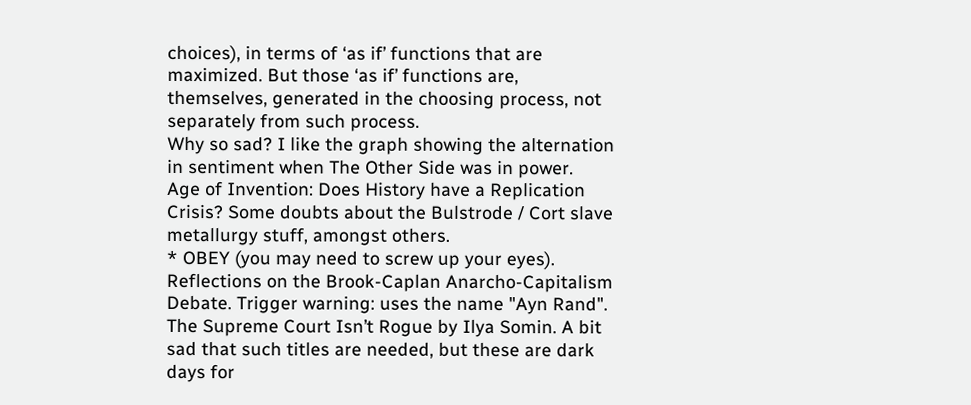choices), in terms of ‘as if’ functions that are maximized. But those ‘as if’ functions are, themselves, generated in the choosing process, not separately from such process.
Why so sad? I like the graph showing the alternation in sentiment when The Other Side was in power.
Age of Invention: Does History have a Replication Crisis? Some doubts about the Bulstrode / Cort slave metallurgy stuff, amongst others.
* OBEY (you may need to screw up your eyes).
Reflections on the Brook-Caplan Anarcho-Capitalism Debate. Trigger warning: uses the name "Ayn Rand".
The Supreme Court Isn’t Rogue by Ilya Somin. A bit sad that such titles are needed, but these are dark days for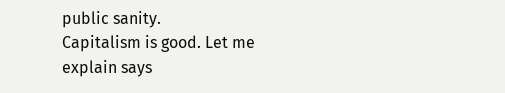public sanity.
Capitalism is good. Let me explain says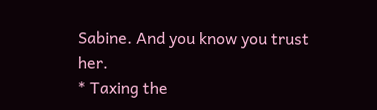Sabine. And you know you trust her.
* Taxing the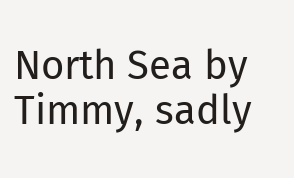North Sea by Timmy, sadly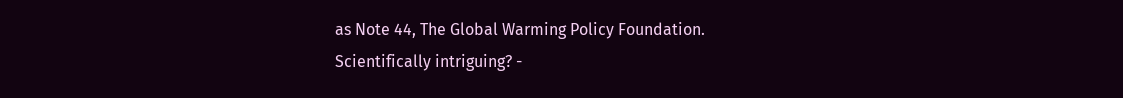as Note 44, The Global Warming Policy Foundation.
Scientifically intriguing? -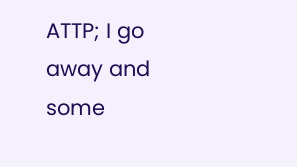ATTP; I go away and some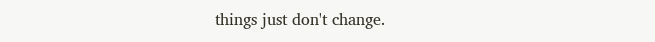things just don't change.